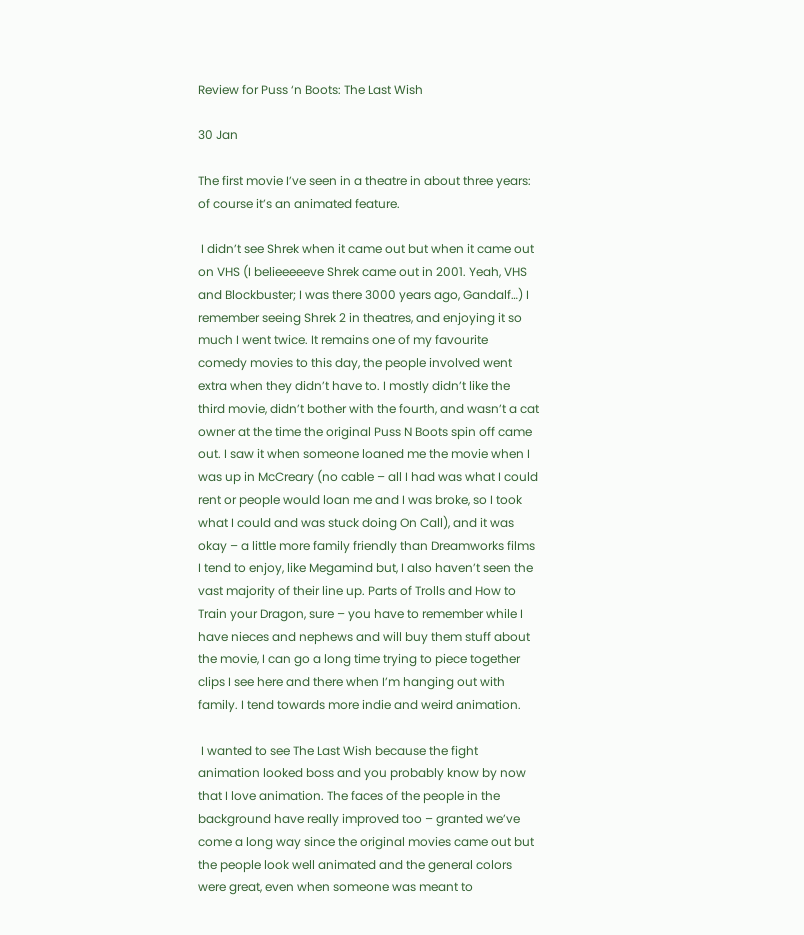Review for Puss ‘n Boots: The Last Wish

30 Jan

The first movie I’ve seen in a theatre in about three years: of course it’s an animated feature.

 I didn’t see Shrek when it came out but when it came out on VHS (I belieeeeeve Shrek came out in 2001. Yeah, VHS and Blockbuster; I was there 3000 years ago, Gandalf…) I remember seeing Shrek 2 in theatres, and enjoying it so much I went twice. It remains one of my favourite comedy movies to this day, the people involved went extra when they didn’t have to. I mostly didn’t like the third movie, didn’t bother with the fourth, and wasn’t a cat owner at the time the original Puss N Boots spin off came out. I saw it when someone loaned me the movie when I was up in McCreary (no cable – all I had was what I could rent or people would loan me and I was broke, so I took what I could and was stuck doing On Call), and it was okay – a little more family friendly than Dreamworks films I tend to enjoy, like Megamind but, I also haven’t seen the vast majority of their line up. Parts of Trolls and How to Train your Dragon, sure – you have to remember while I have nieces and nephews and will buy them stuff about the movie, I can go a long time trying to piece together clips I see here and there when I’m hanging out with family. I tend towards more indie and weird animation.

 I wanted to see The Last Wish because the fight animation looked boss and you probably know by now that I love animation. The faces of the people in the background have really improved too – granted we’ve come a long way since the original movies came out but the people look well animated and the general colors were great, even when someone was meant to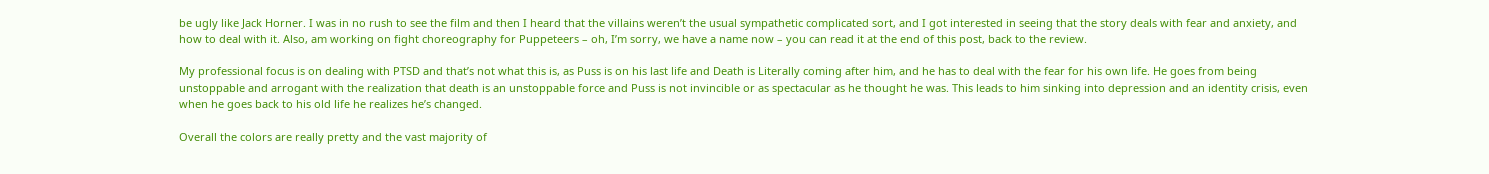be ugly like Jack Horner. I was in no rush to see the film and then I heard that the villains weren’t the usual sympathetic complicated sort, and I got interested in seeing that the story deals with fear and anxiety, and how to deal with it. Also, am working on fight choreography for Puppeteers – oh, I’m sorry, we have a name now – you can read it at the end of this post, back to the review.

My professional focus is on dealing with PTSD and that’s not what this is, as Puss is on his last life and Death is Literally coming after him, and he has to deal with the fear for his own life. He goes from being unstoppable and arrogant with the realization that death is an unstoppable force and Puss is not invincible or as spectacular as he thought he was. This leads to him sinking into depression and an identity crisis, even when he goes back to his old life he realizes he’s changed.

Overall the colors are really pretty and the vast majority of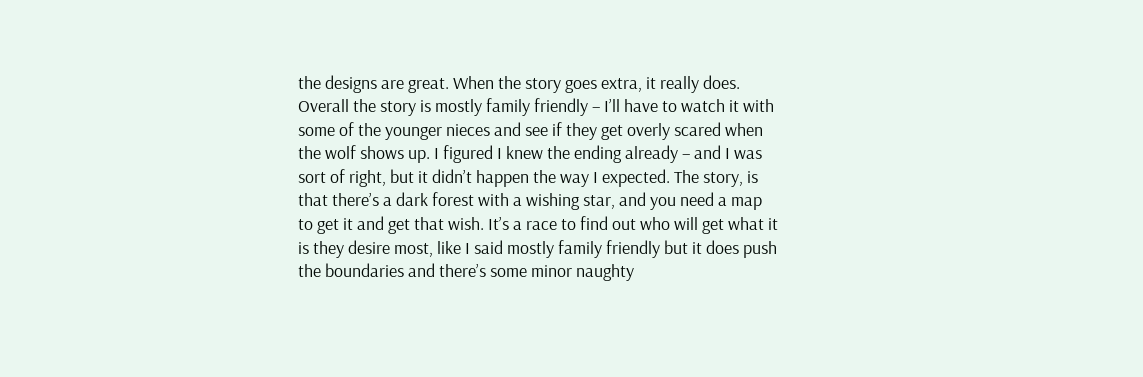the designs are great. When the story goes extra, it really does. Overall the story is mostly family friendly – I’ll have to watch it with some of the younger nieces and see if they get overly scared when the wolf shows up. I figured I knew the ending already – and I was sort of right, but it didn’t happen the way I expected. The story, is that there’s a dark forest with a wishing star, and you need a map to get it and get that wish. It’s a race to find out who will get what it is they desire most, like I said mostly family friendly but it does push the boundaries and there’s some minor naughty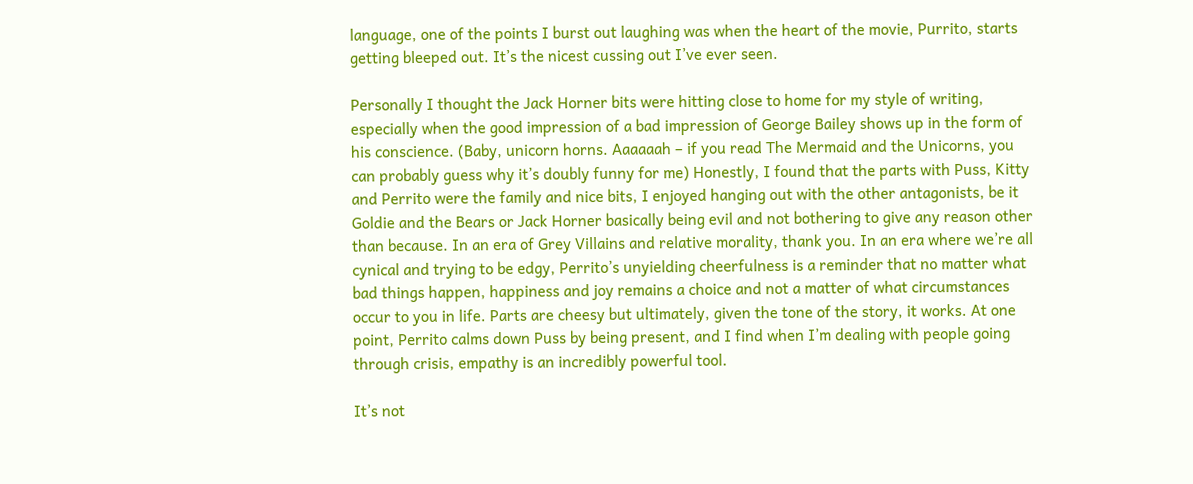language, one of the points I burst out laughing was when the heart of the movie, Purrito, starts getting bleeped out. It’s the nicest cussing out I’ve ever seen.

Personally I thought the Jack Horner bits were hitting close to home for my style of writing, especially when the good impression of a bad impression of George Bailey shows up in the form of his conscience. (Baby, unicorn horns. Aaaaaah – if you read The Mermaid and the Unicorns, you can probably guess why it’s doubly funny for me) Honestly, I found that the parts with Puss, Kitty and Perrito were the family and nice bits, I enjoyed hanging out with the other antagonists, be it Goldie and the Bears or Jack Horner basically being evil and not bothering to give any reason other than because. In an era of Grey Villains and relative morality, thank you. In an era where we’re all cynical and trying to be edgy, Perrito’s unyielding cheerfulness is a reminder that no matter what bad things happen, happiness and joy remains a choice and not a matter of what circumstances occur to you in life. Parts are cheesy but ultimately, given the tone of the story, it works. At one point, Perrito calms down Puss by being present, and I find when I’m dealing with people going through crisis, empathy is an incredibly powerful tool.

It’s not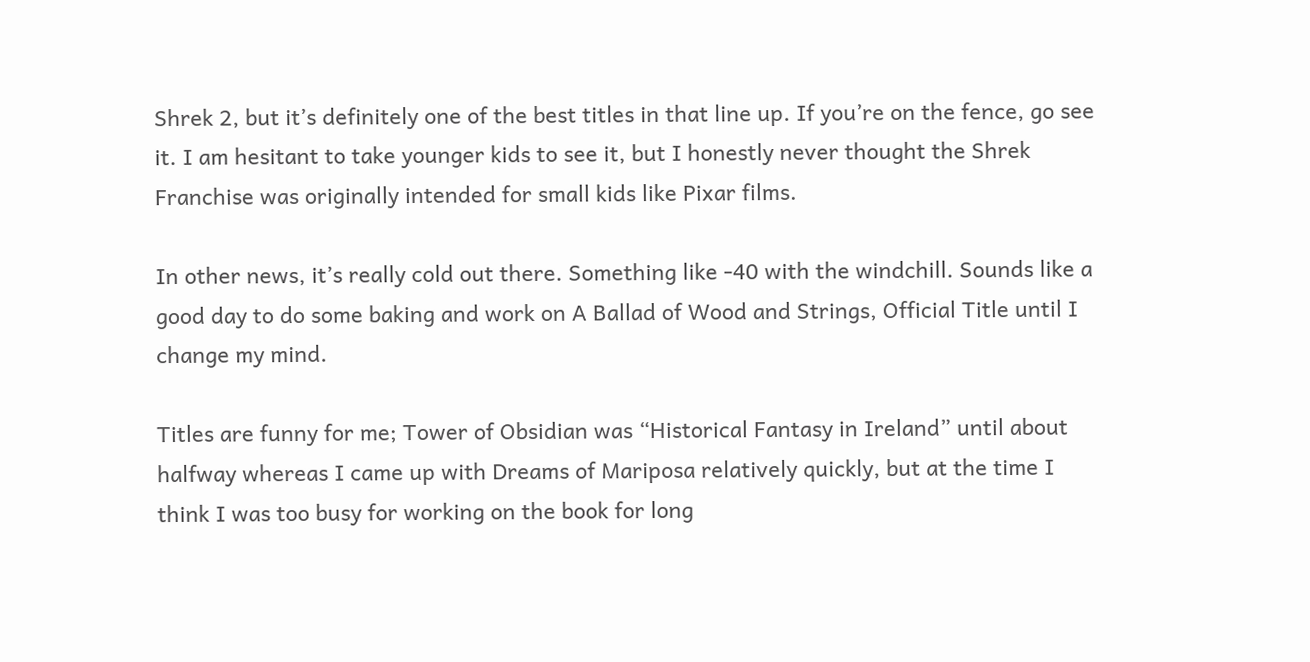Shrek 2, but it’s definitely one of the best titles in that line up. If you’re on the fence, go see it. I am hesitant to take younger kids to see it, but I honestly never thought the Shrek Franchise was originally intended for small kids like Pixar films.

In other news, it’s really cold out there. Something like -40 with the windchill. Sounds like a good day to do some baking and work on A Ballad of Wood and Strings, Official Title until I change my mind.

Titles are funny for me; Tower of Obsidian was “Historical Fantasy in Ireland” until about halfway whereas I came up with Dreams of Mariposa relatively quickly, but at the time I think I was too busy for working on the book for long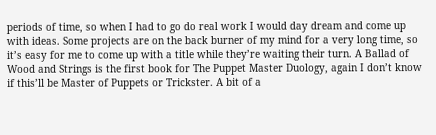periods of time, so when I had to go do real work I would day dream and come up with ideas. Some projects are on the back burner of my mind for a very long time, so it’s easy for me to come up with a title while they’re waiting their turn. A Ballad of Wood and Strings is the first book for The Puppet Master Duology, again I don’t know if this’ll be Master of Puppets or Trickster. A bit of a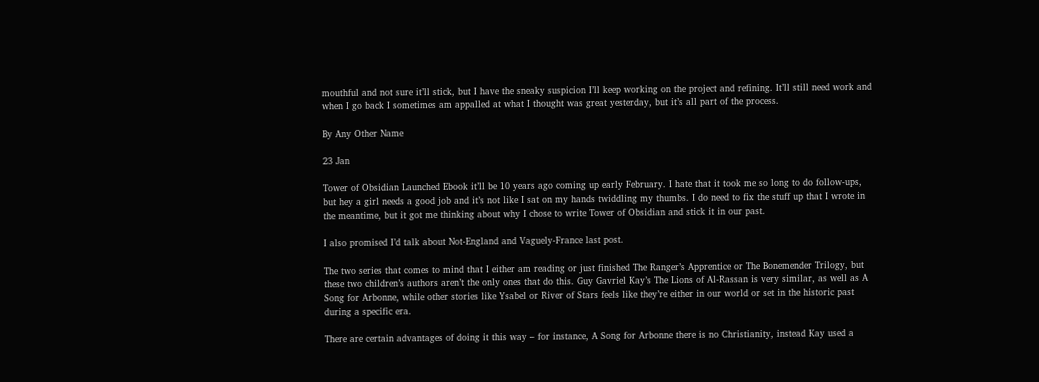mouthful and not sure it’ll stick, but I have the sneaky suspicion I’ll keep working on the project and refining. It’ll still need work and when I go back I sometimes am appalled at what I thought was great yesterday, but it’s all part of the process.

By Any Other Name

23 Jan

Tower of Obsidian Launched Ebook it’ll be 10 years ago coming up early February. I hate that it took me so long to do follow-ups, but hey a girl needs a good job and it’s not like I sat on my hands twiddling my thumbs. I do need to fix the stuff up that I wrote in the meantime, but it got me thinking about why I chose to write Tower of Obsidian and stick it in our past.

I also promised I’d talk about Not-England and Vaguely-France last post.

The two series that comes to mind that I either am reading or just finished The Ranger’s Apprentice or The Bonemender Trilogy, but these two children’s authors aren’t the only ones that do this. Guy Gavriel Kay’s The Lions of Al-Rassan is very similar, as well as A Song for Arbonne, while other stories like Ysabel or River of Stars feels like they’re either in our world or set in the historic past during a specific era.

There are certain advantages of doing it this way – for instance, A Song for Arbonne there is no Christianity, instead Kay used a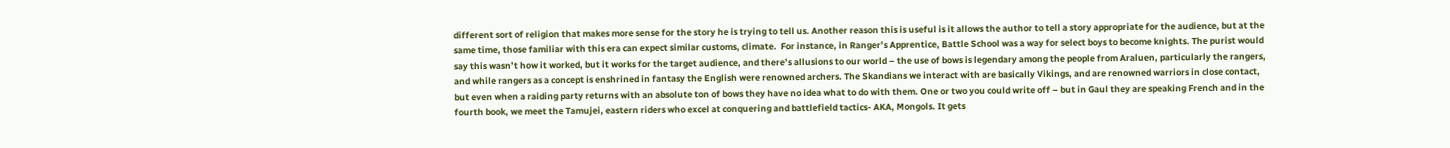different sort of religion that makes more sense for the story he is trying to tell us. Another reason this is useful is it allows the author to tell a story appropriate for the audience, but at the same time, those familiar with this era can expect similar customs, climate.  For instance, in Ranger’s Apprentice, Battle School was a way for select boys to become knights. The purist would say this wasn’t how it worked, but it works for the target audience, and there’s allusions to our world – the use of bows is legendary among the people from Araluen, particularly the rangers, and while rangers as a concept is enshrined in fantasy the English were renowned archers. The Skandians we interact with are basically Vikings, and are renowned warriors in close contact, but even when a raiding party returns with an absolute ton of bows they have no idea what to do with them. One or two you could write off – but in Gaul they are speaking French and in the fourth book, we meet the Tamujei, eastern riders who excel at conquering and battlefield tactics- AKA, Mongols. It gets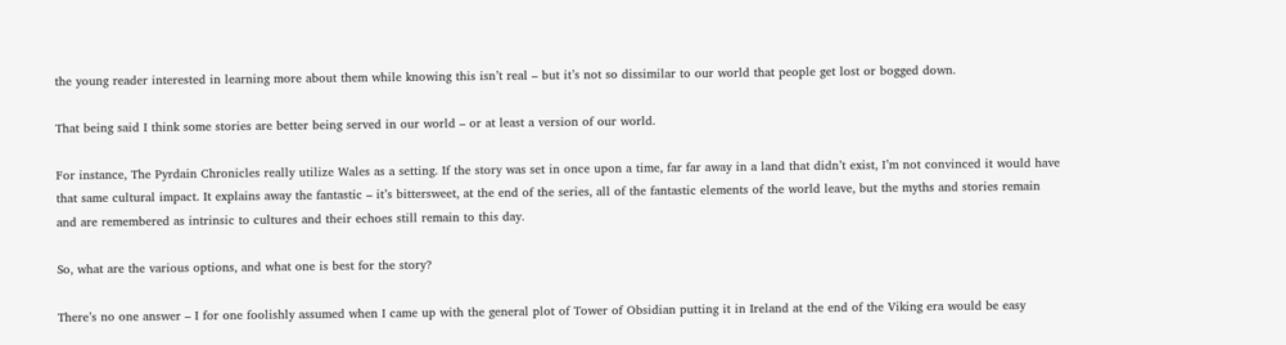the young reader interested in learning more about them while knowing this isn’t real – but it’s not so dissimilar to our world that people get lost or bogged down.

That being said I think some stories are better being served in our world – or at least a version of our world.

For instance, The Pyrdain Chronicles really utilize Wales as a setting. If the story was set in once upon a time, far far away in a land that didn’t exist, I’m not convinced it would have that same cultural impact. It explains away the fantastic – it’s bittersweet, at the end of the series, all of the fantastic elements of the world leave, but the myths and stories remain and are remembered as intrinsic to cultures and their echoes still remain to this day.

So, what are the various options, and what one is best for the story?

There’s no one answer – I for one foolishly assumed when I came up with the general plot of Tower of Obsidian putting it in Ireland at the end of the Viking era would be easy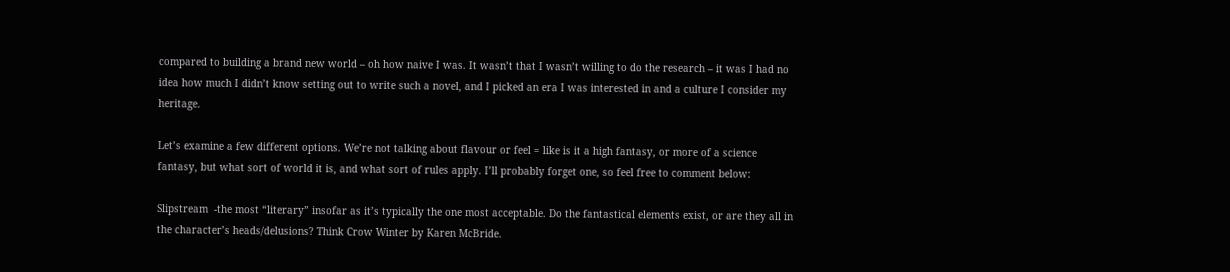compared to building a brand new world – oh how naive I was. It wasn’t that I wasn’t willing to do the research – it was I had no idea how much I didn’t know setting out to write such a novel, and I picked an era I was interested in and a culture I consider my heritage.

Let’s examine a few different options. We’re not talking about flavour or feel = like is it a high fantasy, or more of a science fantasy, but what sort of world it is, and what sort of rules apply. I’ll probably forget one, so feel free to comment below:

Slipstream  -the most “literary” insofar as it’s typically the one most acceptable. Do the fantastical elements exist, or are they all in the character’s heads/delusions? Think Crow Winter by Karen McBride.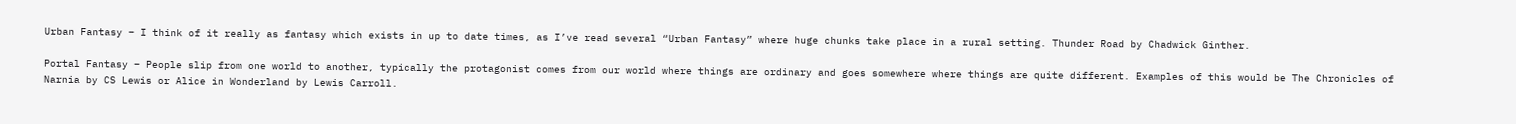Urban Fantasy – I think of it really as fantasy which exists in up to date times, as I’ve read several “Urban Fantasy” where huge chunks take place in a rural setting. Thunder Road by Chadwick Ginther.

Portal Fantasy – People slip from one world to another, typically the protagonist comes from our world where things are ordinary and goes somewhere where things are quite different. Examples of this would be The Chronicles of Narnia by CS Lewis or Alice in Wonderland by Lewis Carroll.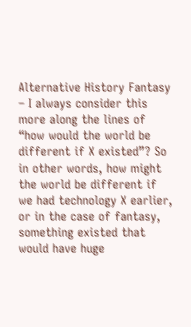Alternative History Fantasy – I always consider this more along the lines of “how would the world be different if X existed”? So in other words, how might the world be different if we had technology X earlier, or in the case of fantasy, something existed that would have huge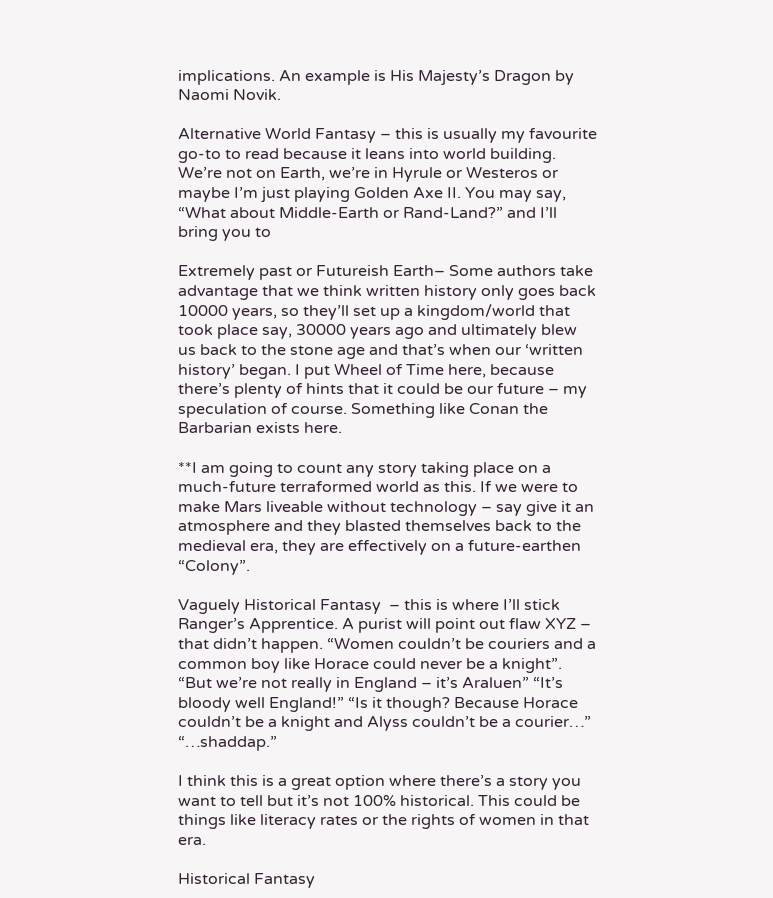implications. An example is His Majesty’s Dragon by Naomi Novik.

Alternative World Fantasy – this is usually my favourite go-to to read because it leans into world building. We’re not on Earth, we’re in Hyrule or Westeros or maybe I’m just playing Golden Axe II. You may say, “What about Middle-Earth or Rand-Land?” and I’ll bring you to

Extremely past or Futureish Earth– Some authors take advantage that we think written history only goes back 10000 years, so they’ll set up a kingdom/world that took place say, 30000 years ago and ultimately blew us back to the stone age and that’s when our ‘written history’ began. I put Wheel of Time here, because there’s plenty of hints that it could be our future – my speculation of course. Something like Conan the Barbarian exists here.

**I am going to count any story taking place on a much-future terraformed world as this. If we were to make Mars liveable without technology – say give it an atmosphere and they blasted themselves back to the medieval era, they are effectively on a future-earthen “Colony”.

Vaguely Historical Fantasy  – this is where I’ll stick Ranger’s Apprentice. A purist will point out flaw XYZ – that didn’t happen. “Women couldn’t be couriers and a common boy like Horace could never be a knight”. “But we’re not really in England – it’s Araluen” “It’s bloody well England!” “Is it though? Because Horace couldn’t be a knight and Alyss couldn’t be a courier…” “…shaddap.”

I think this is a great option where there’s a story you want to tell but it’s not 100% historical. This could be things like literacy rates or the rights of women in that era.

Historical Fantasy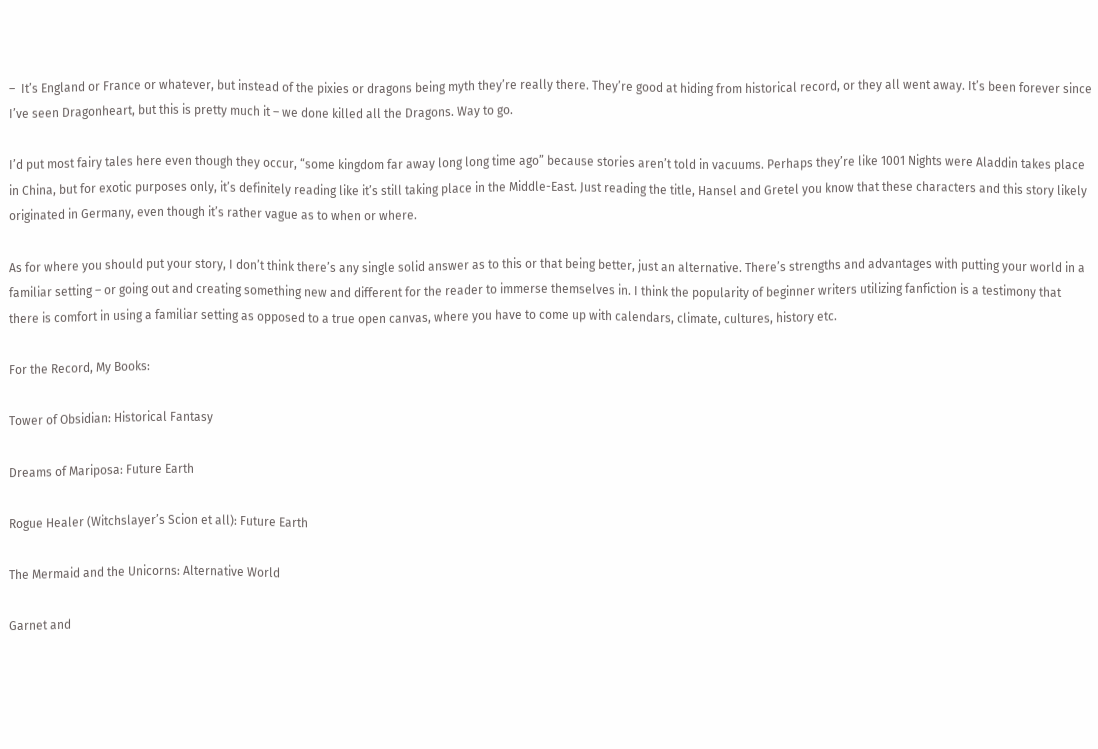–  It’s England or France or whatever, but instead of the pixies or dragons being myth they’re really there. They’re good at hiding from historical record, or they all went away. It’s been forever since I’ve seen Dragonheart, but this is pretty much it – we done killed all the Dragons. Way to go.

I’d put most fairy tales here even though they occur, “some kingdom far away long long time ago” because stories aren’t told in vacuums. Perhaps they’re like 1001 Nights were Aladdin takes place in China, but for exotic purposes only, it’s definitely reading like it’s still taking place in the Middle-East. Just reading the title, Hansel and Gretel you know that these characters and this story likely originated in Germany, even though it’s rather vague as to when or where.

As for where you should put your story, I don’t think there’s any single solid answer as to this or that being better, just an alternative. There’s strengths and advantages with putting your world in a familiar setting – or going out and creating something new and different for the reader to immerse themselves in. I think the popularity of beginner writers utilizing fanfiction is a testimony that there is comfort in using a familiar setting as opposed to a true open canvas, where you have to come up with calendars, climate, cultures, history etc.

For the Record, My Books:

Tower of Obsidian: Historical Fantasy

Dreams of Mariposa: Future Earth

Rogue Healer (Witchslayer’s Scion et all): Future Earth

The Mermaid and the Unicorns: Alternative World

Garnet and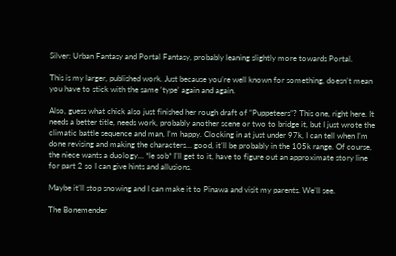Silver: Urban Fantasy and Portal Fantasy, probably leaning slightly more towards Portal.

This is my larger, published work. Just because you’re well known for something, doesn’t mean you have to stick with the same ‘type’ again and again.

Also, guess what chick also just finished her rough draft of “Puppeteers”? This one, right here. It needs a better title, needs work, probably another scene or two to bridge it, but I just wrote the climatic battle sequence and man, I’m happy. Clocking in at just under 97k, I can tell when I’m done revising and making the characters… good, it’ll be probably in the 105k range. Of course, the niece wants a duology… *le sob* I’ll get to it, have to figure out an approximate story line for part 2 so I can give hints and allusions.

Maybe it’ll stop snowing and I can make it to Pinawa and visit my parents. We’ll see.

The Bonemender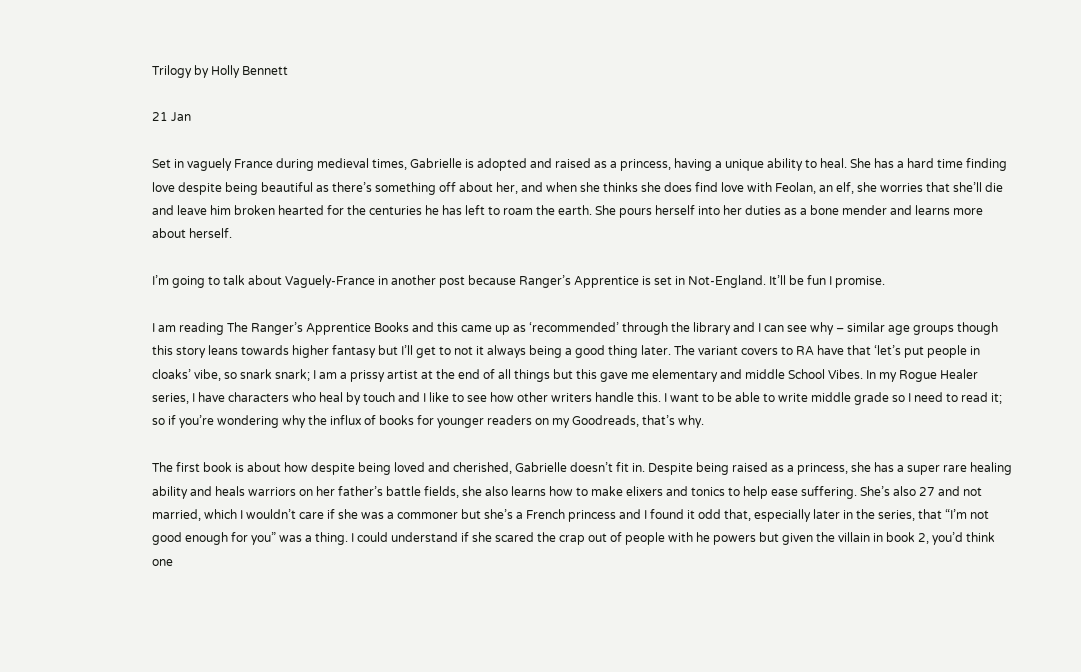Trilogy by Holly Bennett

21 Jan

Set in vaguely France during medieval times, Gabrielle is adopted and raised as a princess, having a unique ability to heal. She has a hard time finding love despite being beautiful as there’s something off about her, and when she thinks she does find love with Feolan, an elf, she worries that she’ll die and leave him broken hearted for the centuries he has left to roam the earth. She pours herself into her duties as a bone mender and learns more about herself.

I’m going to talk about Vaguely-France in another post because Ranger’s Apprentice is set in Not-England. It’ll be fun I promise.

I am reading The Ranger’s Apprentice Books and this came up as ‘recommended’ through the library and I can see why – similar age groups though this story leans towards higher fantasy but I’ll get to not it always being a good thing later. The variant covers to RA have that ‘let’s put people in cloaks’ vibe, so snark snark; I am a prissy artist at the end of all things but this gave me elementary and middle School Vibes. In my Rogue Healer series, I have characters who heal by touch and I like to see how other writers handle this. I want to be able to write middle grade so I need to read it; so if you’re wondering why the influx of books for younger readers on my Goodreads, that’s why.

The first book is about how despite being loved and cherished, Gabrielle doesn’t fit in. Despite being raised as a princess, she has a super rare healing ability and heals warriors on her father’s battle fields, she also learns how to make elixers and tonics to help ease suffering. She’s also 27 and not married, which I wouldn’t care if she was a commoner but she’s a French princess and I found it odd that, especially later in the series, that “I’m not good enough for you” was a thing. I could understand if she scared the crap out of people with he powers but given the villain in book 2, you’d think one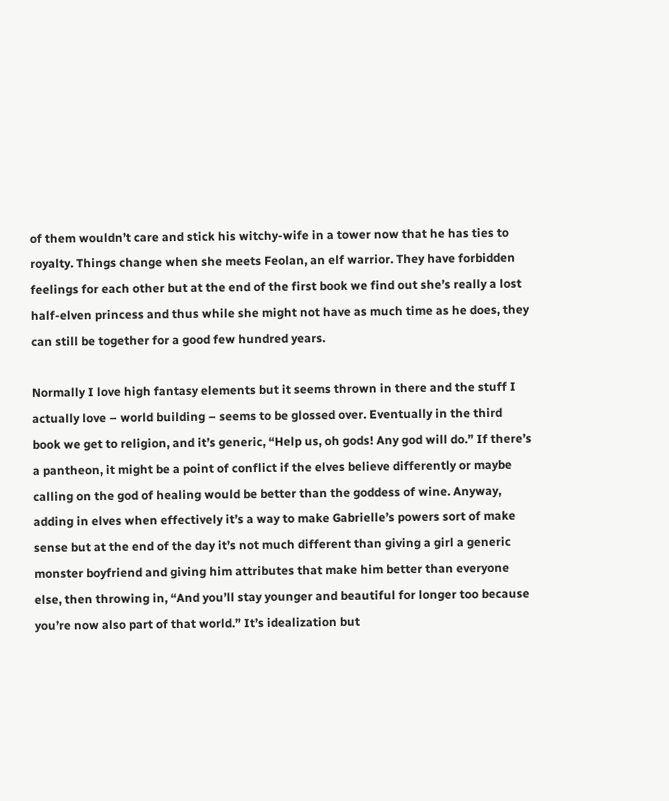of them wouldn’t care and stick his witchy-wife in a tower now that he has ties to royalty. Things change when she meets Feolan, an elf warrior. They have forbidden feelings for each other but at the end of the first book we find out she’s really a lost half-elven princess and thus while she might not have as much time as he does, they can still be together for a good few hundred years.

Normally I love high fantasy elements but it seems thrown in there and the stuff I actually love – world building – seems to be glossed over. Eventually in the third book we get to religion, and it’s generic, “Help us, oh gods! Any god will do.” If there’s a pantheon, it might be a point of conflict if the elves believe differently or maybe calling on the god of healing would be better than the goddess of wine. Anyway, adding in elves when effectively it’s a way to make Gabrielle’s powers sort of make sense but at the end of the day it’s not much different than giving a girl a generic monster boyfriend and giving him attributes that make him better than everyone else, then throwing in, “And you’ll stay younger and beautiful for longer too because you’re now also part of that world.” It’s idealization but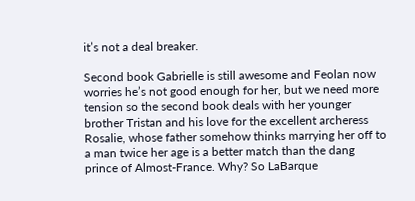it’s not a deal breaker.

Second book Gabrielle is still awesome and Feolan now worries he’s not good enough for her, but we need more tension so the second book deals with her younger brother Tristan and his love for the excellent archeress Rosalie, whose father somehow thinks marrying her off to a man twice her age is a better match than the dang prince of Almost-France. Why? So LaBarque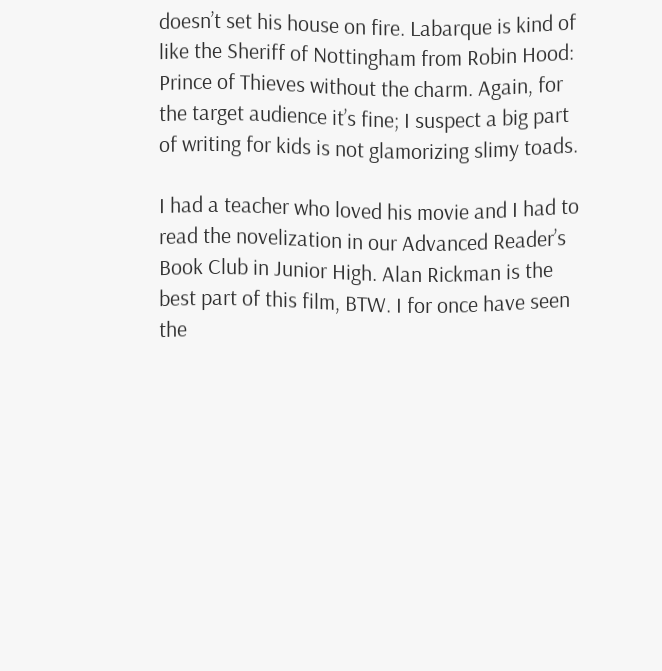doesn’t set his house on fire. Labarque is kind of like the Sheriff of Nottingham from Robin Hood: Prince of Thieves without the charm. Again, for the target audience it’s fine; I suspect a big part of writing for kids is not glamorizing slimy toads.

I had a teacher who loved his movie and I had to read the novelization in our Advanced Reader’s Book Club in Junior High. Alan Rickman is the best part of this film, BTW. I for once have seen the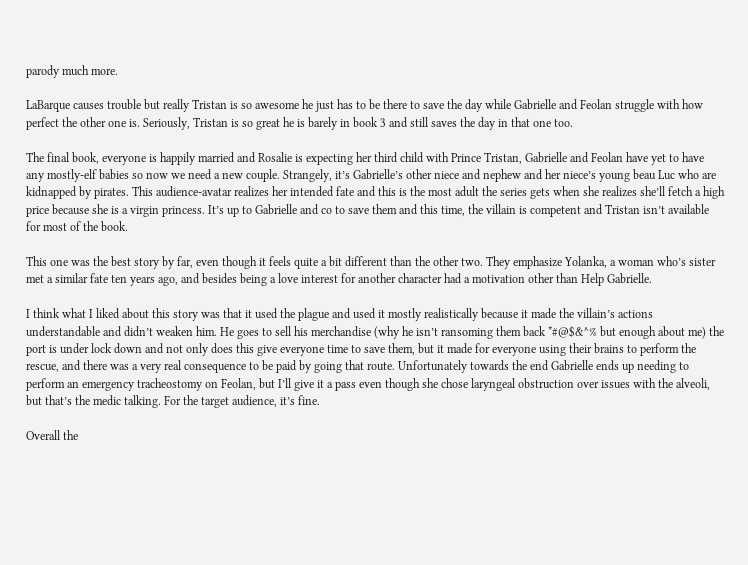parody much more.

LaBarque causes trouble but really Tristan is so awesome he just has to be there to save the day while Gabrielle and Feolan struggle with how perfect the other one is. Seriously, Tristan is so great he is barely in book 3 and still saves the day in that one too.

The final book, everyone is happily married and Rosalie is expecting her third child with Prince Tristan, Gabrielle and Feolan have yet to have any mostly-elf babies so now we need a new couple. Strangely, it’s Gabrielle’s other niece and nephew and her niece’s young beau Luc who are kidnapped by pirates. This audience-avatar realizes her intended fate and this is the most adult the series gets when she realizes she’ll fetch a high price because she is a virgin princess. It’s up to Gabrielle and co to save them and this time, the villain is competent and Tristan isn’t available for most of the book.

This one was the best story by far, even though it feels quite a bit different than the other two. They emphasize Yolanka, a woman who’s sister met a similar fate ten years ago, and besides being a love interest for another character had a motivation other than Help Gabrielle.

I think what I liked about this story was that it used the plague and used it mostly realistically because it made the villain’s actions understandable and didn’t weaken him. He goes to sell his merchandise (why he isn’t ransoming them back *#@$&^% but enough about me) the port is under lock down and not only does this give everyone time to save them, but it made for everyone using their brains to perform the rescue, and there was a very real consequence to be paid by going that route. Unfortunately towards the end Gabrielle ends up needing to perform an emergency tracheostomy on Feolan, but I’ll give it a pass even though she chose laryngeal obstruction over issues with the alveoli, but that’s the medic talking. For the target audience, it’s fine.

Overall the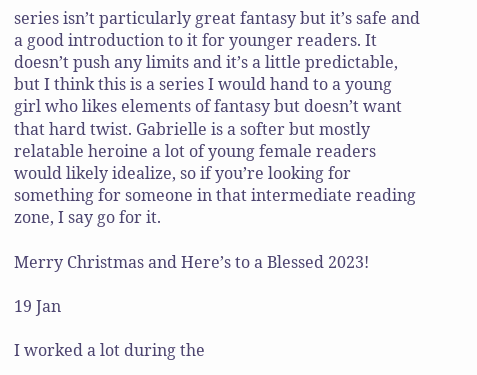series isn’t particularly great fantasy but it’s safe and a good introduction to it for younger readers. It doesn’t push any limits and it’s a little predictable, but I think this is a series I would hand to a young girl who likes elements of fantasy but doesn’t want that hard twist. Gabrielle is a softer but mostly relatable heroine a lot of young female readers would likely idealize, so if you’re looking for something for someone in that intermediate reading zone, I say go for it.

Merry Christmas and Here’s to a Blessed 2023!

19 Jan

I worked a lot during the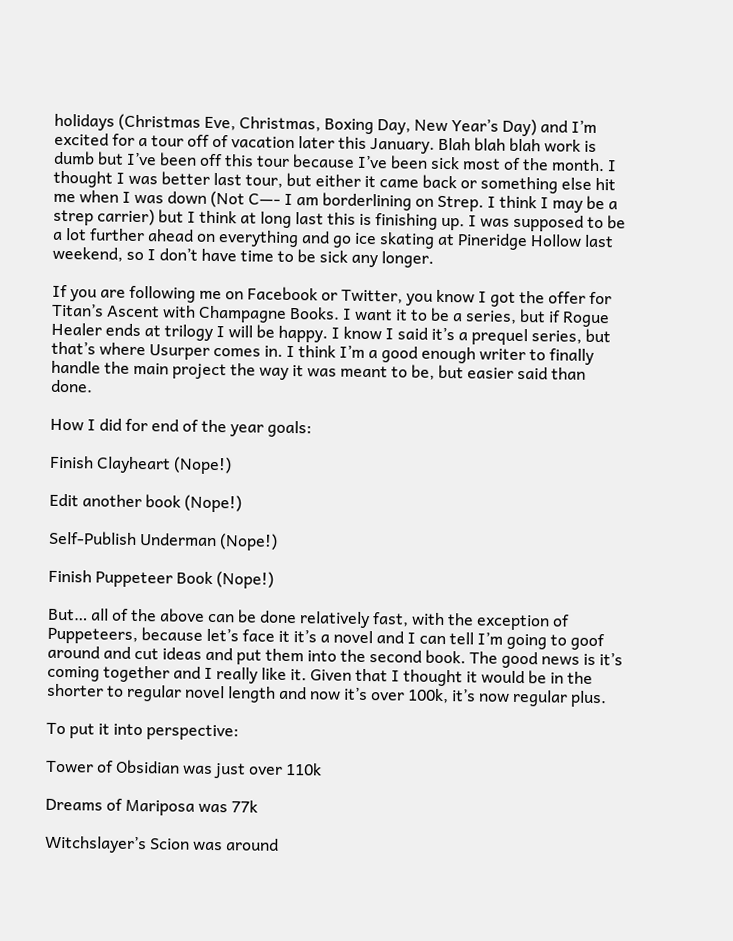holidays (Christmas Eve, Christmas, Boxing Day, New Year’s Day) and I’m excited for a tour off of vacation later this January. Blah blah blah work is dumb but I’ve been off this tour because I’ve been sick most of the month. I thought I was better last tour, but either it came back or something else hit me when I was down (Not C—- I am borderlining on Strep. I think I may be a strep carrier) but I think at long last this is finishing up. I was supposed to be a lot further ahead on everything and go ice skating at Pineridge Hollow last weekend, so I don’t have time to be sick any longer.

If you are following me on Facebook or Twitter, you know I got the offer for Titan’s Ascent with Champagne Books. I want it to be a series, but if Rogue Healer ends at trilogy I will be happy. I know I said it’s a prequel series, but that’s where Usurper comes in. I think I’m a good enough writer to finally handle the main project the way it was meant to be, but easier said than done.

How I did for end of the year goals:

Finish Clayheart (Nope!)

Edit another book (Nope!)

Self-Publish Underman (Nope!)

Finish Puppeteer Book (Nope!)

But… all of the above can be done relatively fast, with the exception of Puppeteers, because let’s face it it’s a novel and I can tell I’m going to goof around and cut ideas and put them into the second book. The good news is it’s coming together and I really like it. Given that I thought it would be in the shorter to regular novel length and now it’s over 100k, it’s now regular plus.

To put it into perspective:

Tower of Obsidian was just over 110k

Dreams of Mariposa was 77k

Witchslayer’s Scion was around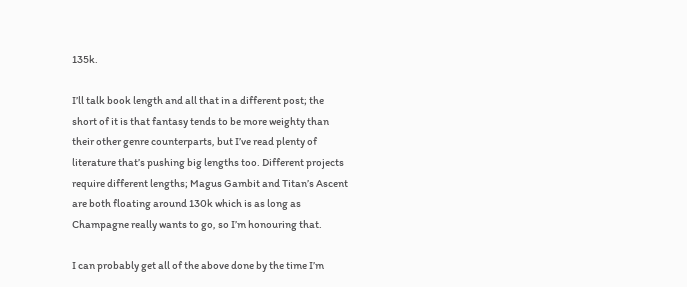135k.

I’ll talk book length and all that in a different post; the short of it is that fantasy tends to be more weighty than their other genre counterparts, but I’ve read plenty of literature that’s pushing big lengths too. Different projects require different lengths; Magus Gambit and Titan’s Ascent are both floating around 130k which is as long as Champagne really wants to go, so I’m honouring that.

I can probably get all of the above done by the time I’m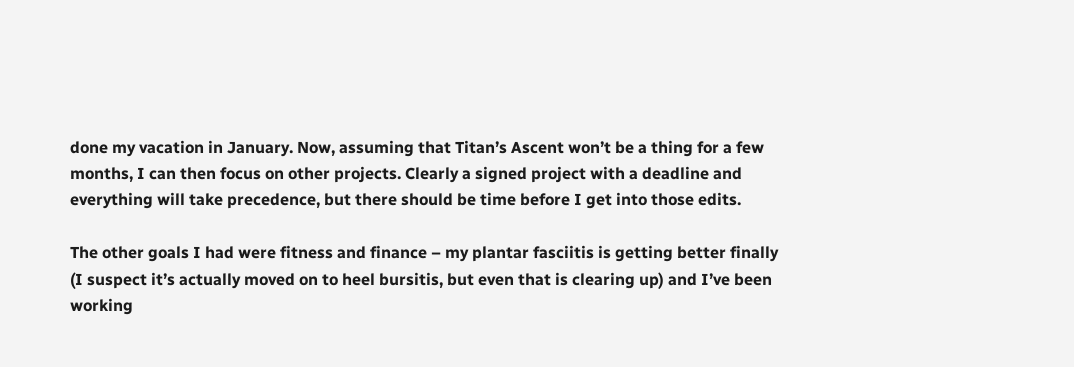done my vacation in January. Now, assuming that Titan’s Ascent won’t be a thing for a few months, I can then focus on other projects. Clearly a signed project with a deadline and everything will take precedence, but there should be time before I get into those edits.

The other goals I had were fitness and finance – my plantar fasciitis is getting better finally (I suspect it’s actually moved on to heel bursitis, but even that is clearing up) and I’ve been working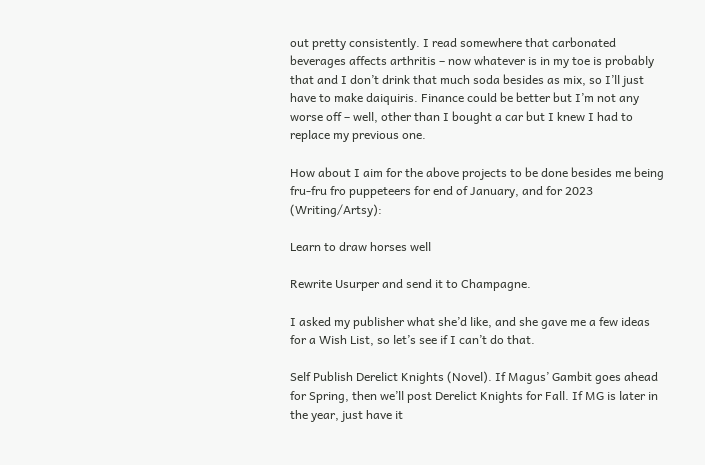out pretty consistently. I read somewhere that carbonated beverages affects arthritis – now whatever is in my toe is probably that and I don’t drink that much soda besides as mix, so I’ll just have to make daiquiris. Finance could be better but I’m not any worse off – well, other than I bought a car but I knew I had to replace my previous one.

How about I aim for the above projects to be done besides me being fru-fru fro puppeteers for end of January, and for 2023 (Writing/Artsy):

Learn to draw horses well

Rewrite Usurper and send it to Champagne.

I asked my publisher what she’d like, and she gave me a few ideas for a Wish List, so let’s see if I can’t do that.

Self Publish Derelict Knights (Novel). If Magus’ Gambit goes ahead for Spring, then we’ll post Derelict Knights for Fall. If MG is later in the year, just have it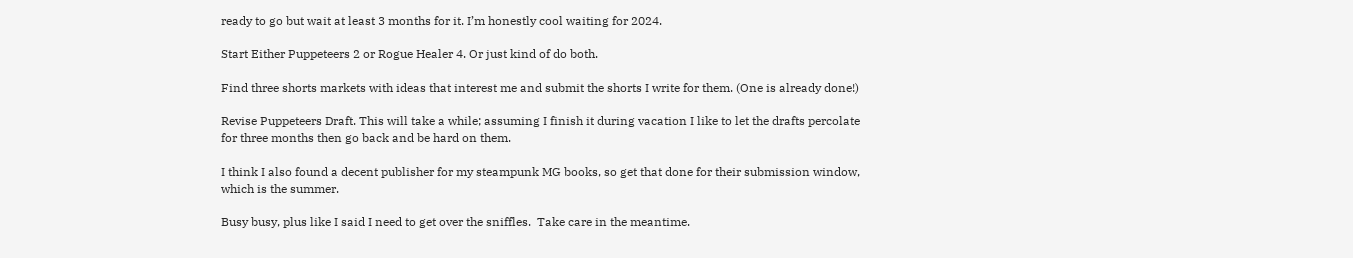ready to go but wait at least 3 months for it. I’m honestly cool waiting for 2024.

Start Either Puppeteers 2 or Rogue Healer 4. Or just kind of do both.

Find three shorts markets with ideas that interest me and submit the shorts I write for them. (One is already done!)

Revise Puppeteers Draft. This will take a while; assuming I finish it during vacation I like to let the drafts percolate for three months then go back and be hard on them.

I think I also found a decent publisher for my steampunk MG books, so get that done for their submission window, which is the summer.

Busy busy, plus like I said I need to get over the sniffles.  Take care in the meantime.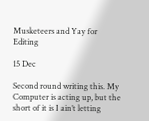Musketeers and Yay for Editing

15 Dec

Second round writing this. My Computer is acting up, but the short of it is I ain’t letting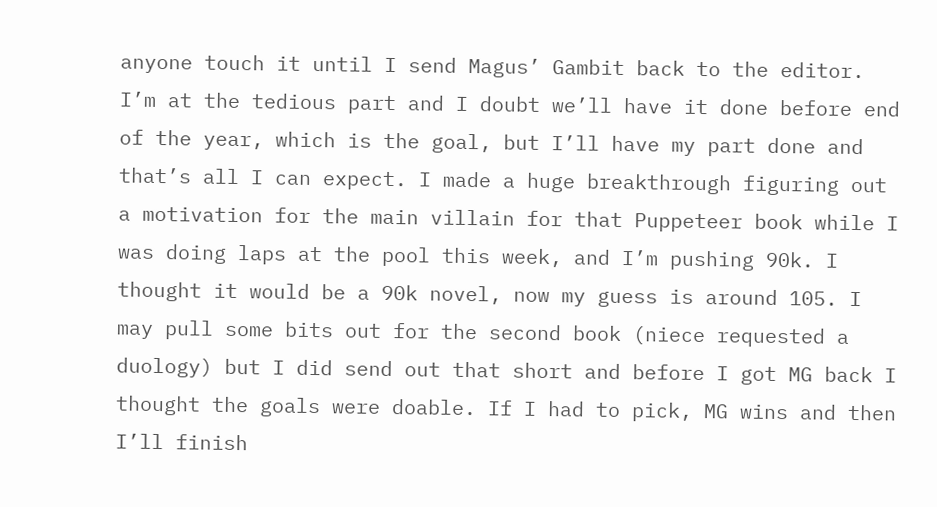anyone touch it until I send Magus’ Gambit back to the editor. I’m at the tedious part and I doubt we’ll have it done before end of the year, which is the goal, but I’ll have my part done and that’s all I can expect. I made a huge breakthrough figuring out a motivation for the main villain for that Puppeteer book while I was doing laps at the pool this week, and I’m pushing 90k. I thought it would be a 90k novel, now my guess is around 105. I may pull some bits out for the second book (niece requested a duology) but I did send out that short and before I got MG back I thought the goals were doable. If I had to pick, MG wins and then I’ll finish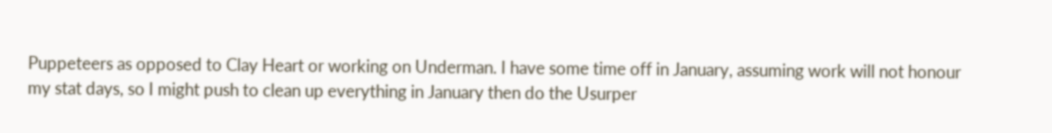Puppeteers as opposed to Clay Heart or working on Underman. I have some time off in January, assuming work will not honour my stat days, so I might push to clean up everything in January then do the Usurper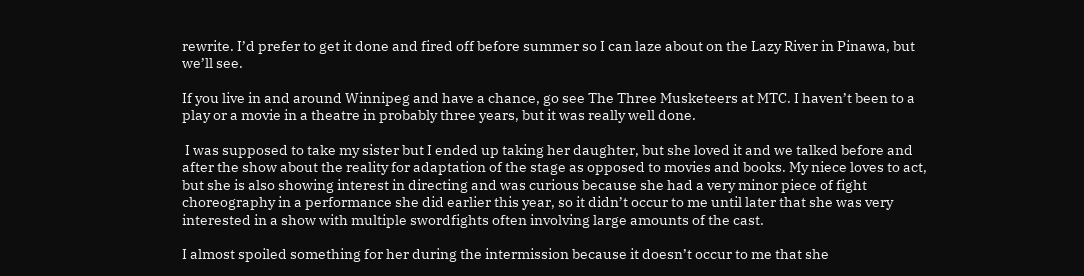rewrite. I’d prefer to get it done and fired off before summer so I can laze about on the Lazy River in Pinawa, but we’ll see.

If you live in and around Winnipeg and have a chance, go see The Three Musketeers at MTC. I haven’t been to a play or a movie in a theatre in probably three years, but it was really well done.

 I was supposed to take my sister but I ended up taking her daughter, but she loved it and we talked before and after the show about the reality for adaptation of the stage as opposed to movies and books. My niece loves to act, but she is also showing interest in directing and was curious because she had a very minor piece of fight choreography in a performance she did earlier this year, so it didn’t occur to me until later that she was very interested in a show with multiple swordfights often involving large amounts of the cast.

I almost spoiled something for her during the intermission because it doesn’t occur to me that she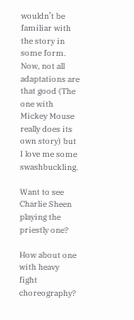wouldn’t be familiar with the story in some form. Now, not all adaptations are that good (The one with Mickey Mouse really does its own story) but I love me some swashbuckling.

Want to see Charlie Sheen playing the priestly one?

How about one with heavy fight choreography?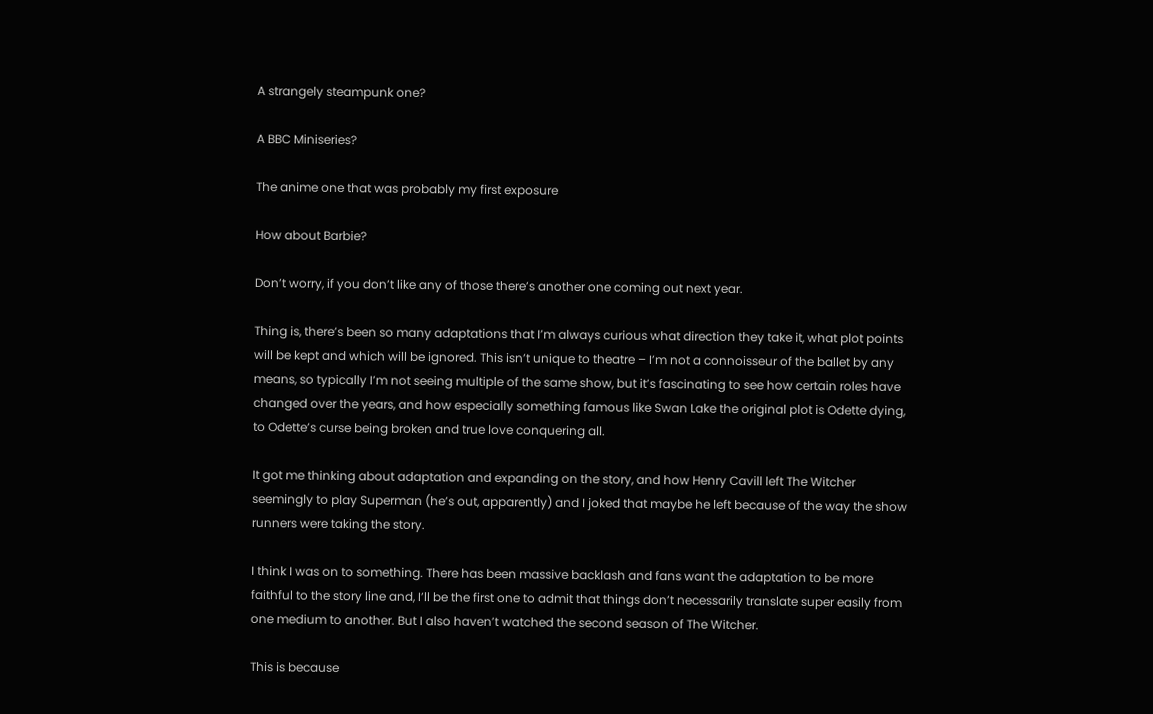A strangely steampunk one?

A BBC Miniseries?

The anime one that was probably my first exposure

How about Barbie?

Don’t worry, if you don’t like any of those there’s another one coming out next year.

Thing is, there’s been so many adaptations that I’m always curious what direction they take it, what plot points will be kept and which will be ignored. This isn’t unique to theatre – I’m not a connoisseur of the ballet by any means, so typically I’m not seeing multiple of the same show, but it’s fascinating to see how certain roles have changed over the years, and how especially something famous like Swan Lake the original plot is Odette dying, to Odette’s curse being broken and true love conquering all.

It got me thinking about adaptation and expanding on the story, and how Henry Cavill left The Witcher seemingly to play Superman (he’s out, apparently) and I joked that maybe he left because of the way the show runners were taking the story.

I think I was on to something. There has been massive backlash and fans want the adaptation to be more faithful to the story line and, I’ll be the first one to admit that things don’t necessarily translate super easily from one medium to another. But I also haven’t watched the second season of The Witcher.

This is because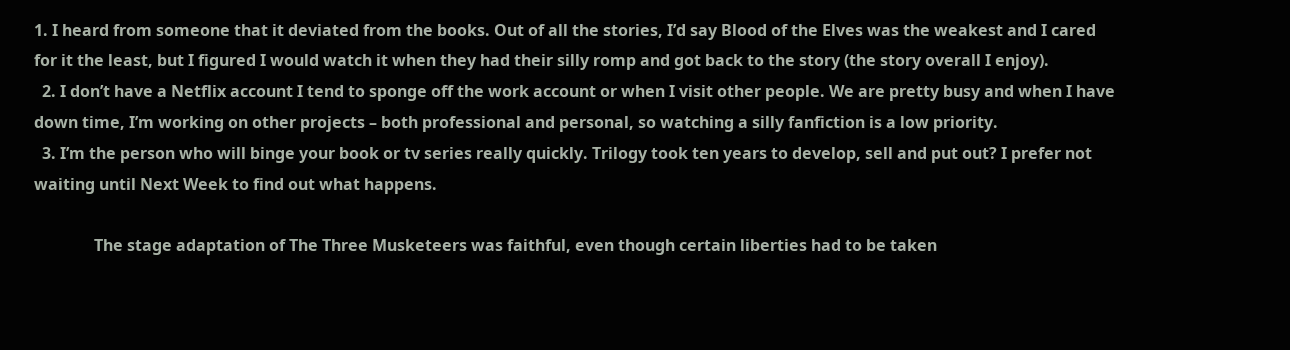1. I heard from someone that it deviated from the books. Out of all the stories, I’d say Blood of the Elves was the weakest and I cared for it the least, but I figured I would watch it when they had their silly romp and got back to the story (the story overall I enjoy).
  2. I don’t have a Netflix account I tend to sponge off the work account or when I visit other people. We are pretty busy and when I have down time, I’m working on other projects – both professional and personal, so watching a silly fanfiction is a low priority.
  3. I’m the person who will binge your book or tv series really quickly. Trilogy took ten years to develop, sell and put out? I prefer not waiting until Next Week to find out what happens.

               The stage adaptation of The Three Musketeers was faithful, even though certain liberties had to be taken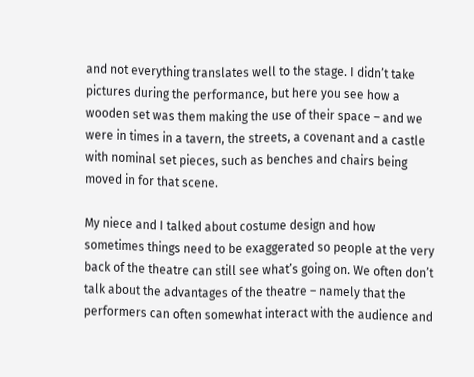and not everything translates well to the stage. I didn’t take pictures during the performance, but here you see how a wooden set was them making the use of their space – and we were in times in a tavern, the streets, a covenant and a castle with nominal set pieces, such as benches and chairs being moved in for that scene.

My niece and I talked about costume design and how sometimes things need to be exaggerated so people at the very back of the theatre can still see what’s going on. We often don’t talk about the advantages of the theatre – namely that the performers can often somewhat interact with the audience and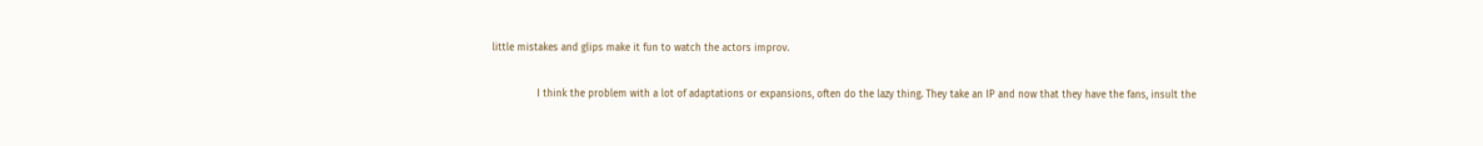little mistakes and glips make it fun to watch the actors improv.

               I think the problem with a lot of adaptations or expansions, often do the lazy thing. They take an IP and now that they have the fans, insult the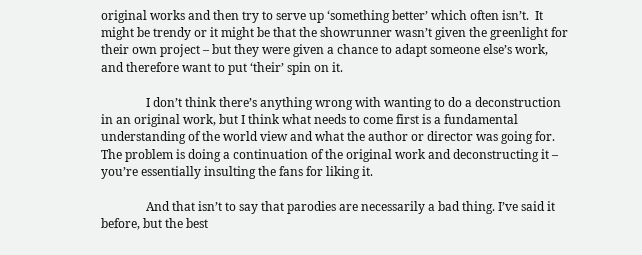original works and then try to serve up ‘something better’ which often isn’t.  It might be trendy or it might be that the showrunner wasn’t given the greenlight for their own project – but they were given a chance to adapt someone else’s work, and therefore want to put ‘their’ spin on it.

               I don’t think there’s anything wrong with wanting to do a deconstruction in an original work, but I think what needs to come first is a fundamental understanding of the world view and what the author or director was going for. The problem is doing a continuation of the original work and deconstructing it – you’re essentially insulting the fans for liking it.

               And that isn’t to say that parodies are necessarily a bad thing. I’ve said it before, but the best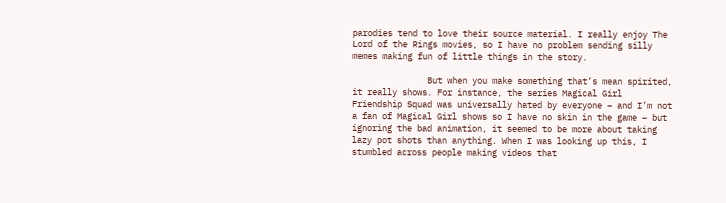parodies tend to love their source material. I really enjoy The Lord of the Rings movies, so I have no problem sending silly memes making fun of little things in the story.

               But when you make something that’s mean spirited, it really shows. For instance, the series Magical Girl Friendship Squad was universally hated by everyone – and I’m not a fan of Magical Girl shows so I have no skin in the game – but ignoring the bad animation, it seemed to be more about taking lazy pot shots than anything. When I was looking up this, I stumbled across people making videos that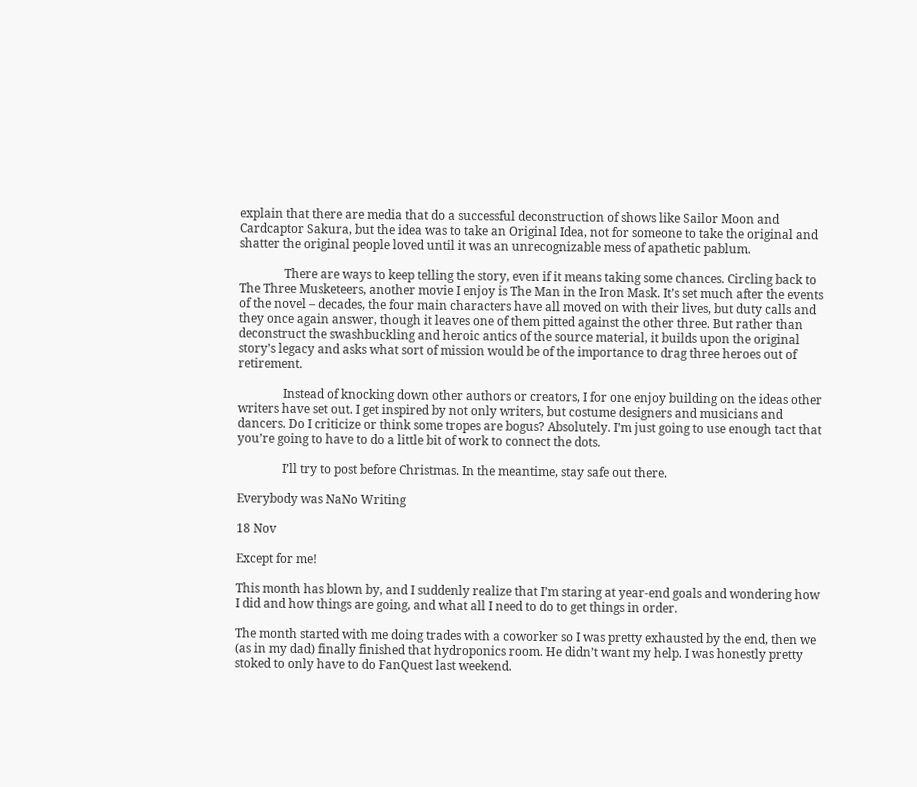explain that there are media that do a successful deconstruction of shows like Sailor Moon and Cardcaptor Sakura, but the idea was to take an Original Idea, not for someone to take the original and shatter the original people loved until it was an unrecognizable mess of apathetic pablum.

               There are ways to keep telling the story, even if it means taking some chances. Circling back to The Three Musketeers, another movie I enjoy is The Man in the Iron Mask. It’s set much after the events of the novel – decades, the four main characters have all moved on with their lives, but duty calls and they once again answer, though it leaves one of them pitted against the other three. But rather than deconstruct the swashbuckling and heroic antics of the source material, it builds upon the original story’s legacy and asks what sort of mission would be of the importance to drag three heroes out of retirement.

               Instead of knocking down other authors or creators, I for one enjoy building on the ideas other writers have set out. I get inspired by not only writers, but costume designers and musicians and dancers. Do I criticize or think some tropes are bogus? Absolutely. I’m just going to use enough tact that you’re going to have to do a little bit of work to connect the dots.

               I’ll try to post before Christmas. In the meantime, stay safe out there.

Everybody was NaNo Writing

18 Nov

Except for me!

This month has blown by, and I suddenly realize that I’m staring at year-end goals and wondering how I did and how things are going, and what all I need to do to get things in order.

The month started with me doing trades with a coworker so I was pretty exhausted by the end, then we (as in my dad) finally finished that hydroponics room. He didn’t want my help. I was honestly pretty stoked to only have to do FanQuest last weekend.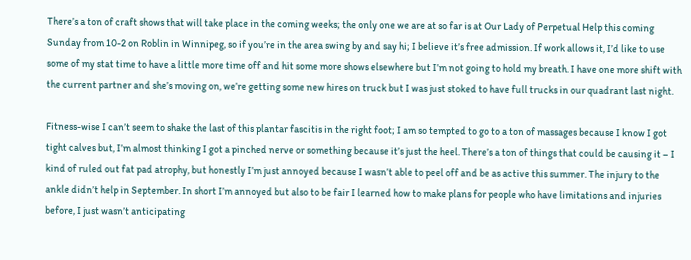There’s a ton of craft shows that will take place in the coming weeks; the only one we are at so far is at Our Lady of Perpetual Help this coming Sunday from 10-2 on Roblin in Winnipeg, so if you’re in the area swing by and say hi; I believe it’s free admission. If work allows it, I’d like to use some of my stat time to have a little more time off and hit some more shows elsewhere but I’m not going to hold my breath. I have one more shift with the current partner and she’s moving on, we’re getting some new hires on truck but I was just stoked to have full trucks in our quadrant last night.

Fitness-wise I can’t seem to shake the last of this plantar fascitis in the right foot; I am so tempted to go to a ton of massages because I know I got tight calves but, I’m almost thinking I got a pinched nerve or something because it’s just the heel. There’s a ton of things that could be causing it – I kind of ruled out fat pad atrophy, but honestly I’m just annoyed because I wasn’t able to peel off and be as active this summer. The injury to the ankle didn’t help in September. In short I’m annoyed but also to be fair I learned how to make plans for people who have limitations and injuries before, I just wasn’t anticipating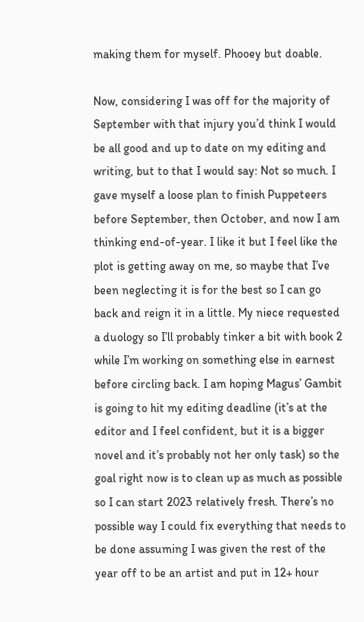making them for myself. Phooey but doable.

Now, considering I was off for the majority of September with that injury you’d think I would be all good and up to date on my editing and writing, but to that I would say: Not so much. I gave myself a loose plan to finish Puppeteers before September, then October, and now I am thinking end-of-year. I like it but I feel like the plot is getting away on me, so maybe that I’ve been neglecting it is for the best so I can go back and reign it in a little. My niece requested a duology so I’ll probably tinker a bit with book 2 while I’m working on something else in earnest before circling back. I am hoping Magus’ Gambit is going to hit my editing deadline (it’s at the editor and I feel confident, but it is a bigger novel and it’s probably not her only task) so the goal right now is to clean up as much as possible so I can start 2023 relatively fresh. There’s no possible way I could fix everything that needs to be done assuming I was given the rest of the year off to be an artist and put in 12+ hour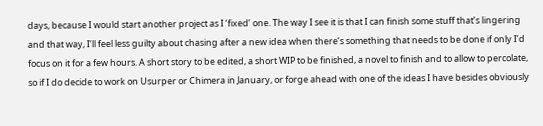days, because I would start another project as I ‘fixed’ one. The way I see it is that I can finish some stuff that’s lingering and that way, I’ll feel less guilty about chasing after a new idea when there’s something that needs to be done if only I’d focus on it for a few hours. A short story to be edited, a short WIP to be finished, a novel to finish and to allow to percolate, so if I do decide to work on Usurper or Chimera in January, or forge ahead with one of the ideas I have besides obviously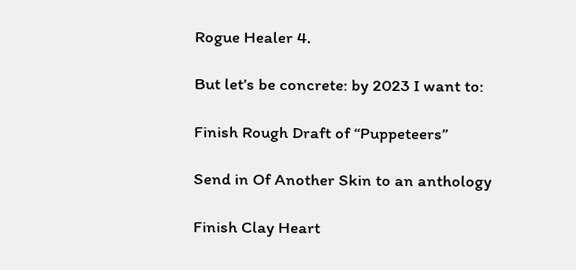Rogue Healer 4.

But let’s be concrete: by 2023 I want to:

Finish Rough Draft of “Puppeteers”

Send in Of Another Skin to an anthology

Finish Clay Heart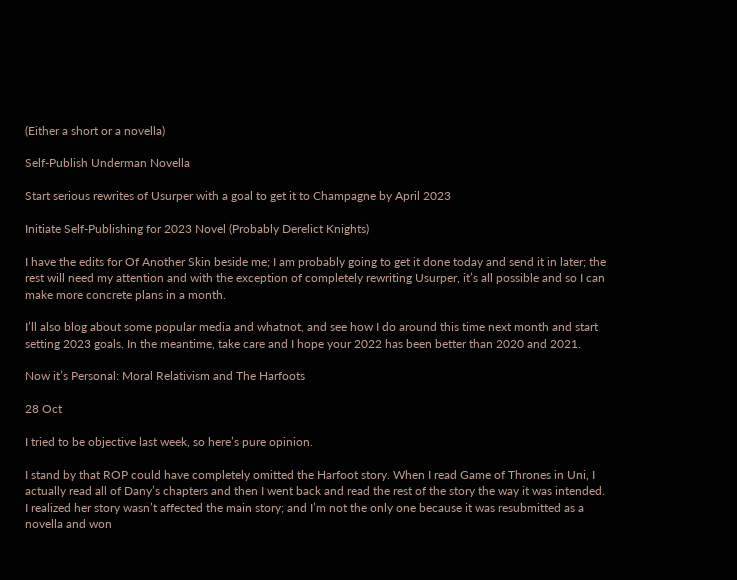(Either a short or a novella)

Self-Publish Underman Novella

Start serious rewrites of Usurper with a goal to get it to Champagne by April 2023

Initiate Self-Publishing for 2023 Novel (Probably Derelict Knights)

I have the edits for Of Another Skin beside me; I am probably going to get it done today and send it in later; the rest will need my attention and with the exception of completely rewriting Usurper, it’s all possible and so I can make more concrete plans in a month.

I’ll also blog about some popular media and whatnot, and see how I do around this time next month and start setting 2023 goals. In the meantime, take care and I hope your 2022 has been better than 2020 and 2021.

Now it’s Personal: Moral Relativism and The Harfoots

28 Oct

I tried to be objective last week, so here’s pure opinion.

I stand by that ROP could have completely omitted the Harfoot story. When I read Game of Thrones in Uni, I actually read all of Dany’s chapters and then I went back and read the rest of the story the way it was intended. I realized her story wasn’t affected the main story; and I’m not the only one because it was resubmitted as a novella and won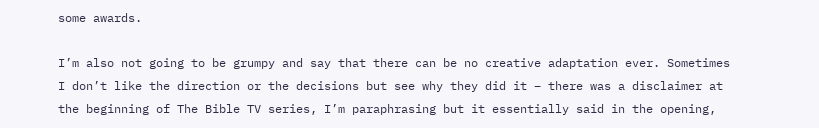some awards.

I’m also not going to be grumpy and say that there can be no creative adaptation ever. Sometimes I don’t like the direction or the decisions but see why they did it – there was a disclaimer at the beginning of The Bible TV series, I’m paraphrasing but it essentially said in the opening,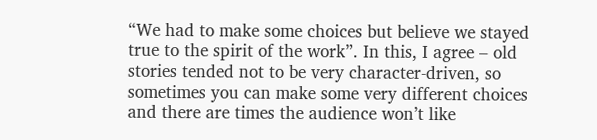“We had to make some choices but believe we stayed true to the spirit of the work”. In this, I agree – old stories tended not to be very character-driven, so sometimes you can make some very different choices and there are times the audience won’t like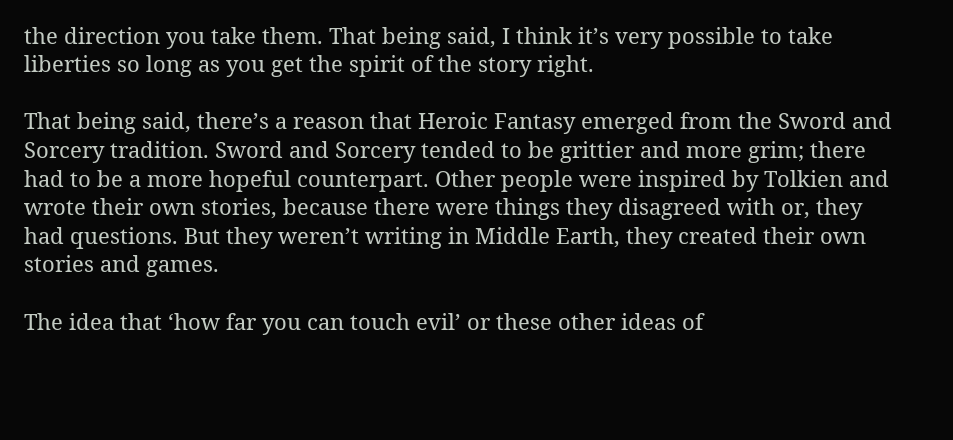the direction you take them. That being said, I think it’s very possible to take liberties so long as you get the spirit of the story right.

That being said, there’s a reason that Heroic Fantasy emerged from the Sword and Sorcery tradition. Sword and Sorcery tended to be grittier and more grim; there had to be a more hopeful counterpart. Other people were inspired by Tolkien and wrote their own stories, because there were things they disagreed with or, they had questions. But they weren’t writing in Middle Earth, they created their own stories and games.

The idea that ‘how far you can touch evil’ or these other ideas of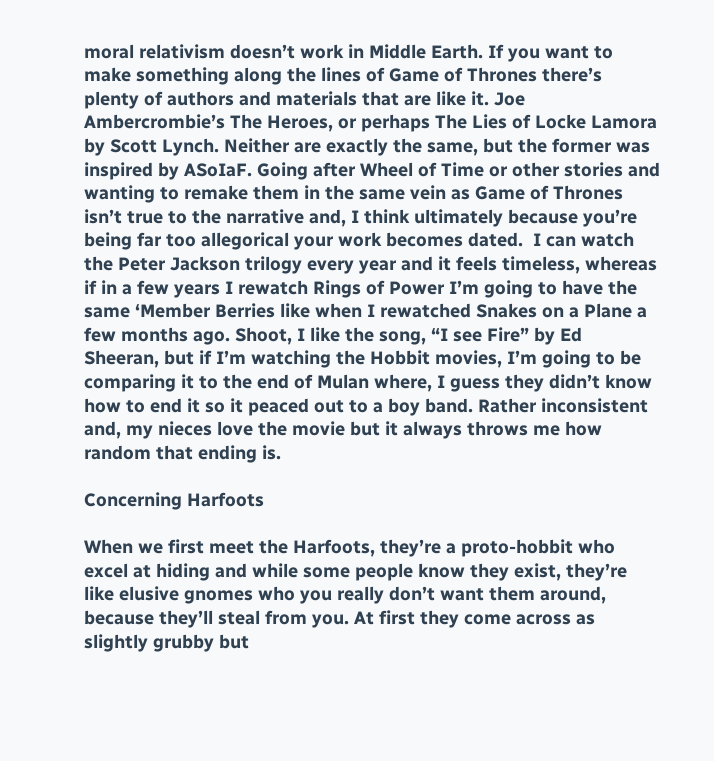moral relativism doesn’t work in Middle Earth. If you want to make something along the lines of Game of Thrones there’s plenty of authors and materials that are like it. Joe Ambercrombie’s The Heroes, or perhaps The Lies of Locke Lamora by Scott Lynch. Neither are exactly the same, but the former was inspired by ASoIaF. Going after Wheel of Time or other stories and wanting to remake them in the same vein as Game of Thrones isn’t true to the narrative and, I think ultimately because you’re being far too allegorical your work becomes dated.  I can watch the Peter Jackson trilogy every year and it feels timeless, whereas if in a few years I rewatch Rings of Power I’m going to have the same ‘Member Berries like when I rewatched Snakes on a Plane a few months ago. Shoot, I like the song, “I see Fire” by Ed Sheeran, but if I’m watching the Hobbit movies, I’m going to be comparing it to the end of Mulan where, I guess they didn’t know how to end it so it peaced out to a boy band. Rather inconsistent and, my nieces love the movie but it always throws me how random that ending is.

Concerning Harfoots

When we first meet the Harfoots, they’re a proto-hobbit who excel at hiding and while some people know they exist, they’re like elusive gnomes who you really don’t want them around, because they’ll steal from you. At first they come across as slightly grubby but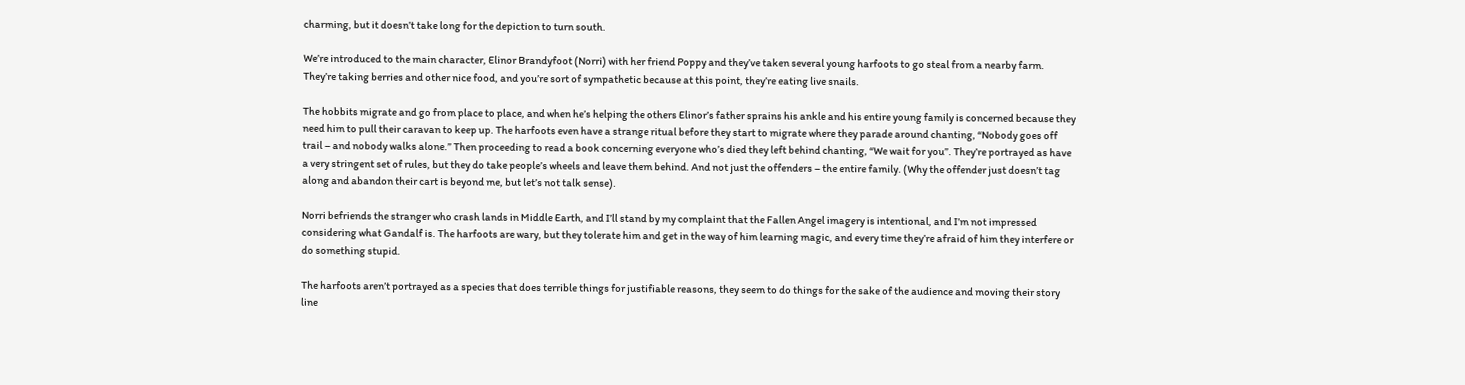charming, but it doesn’t take long for the depiction to turn south.

We’re introduced to the main character, Elinor Brandyfoot (Norri) with her friend Poppy and they’ve taken several young harfoots to go steal from a nearby farm. They’re taking berries and other nice food, and you’re sort of sympathetic because at this point, they’re eating live snails.

The hobbits migrate and go from place to place, and when he’s helping the others Elinor’s father sprains his ankle and his entire young family is concerned because they need him to pull their caravan to keep up. The harfoots even have a strange ritual before they start to migrate where they parade around chanting, “Nobody goes off trail – and nobody walks alone.” Then proceeding to read a book concerning everyone who’s died they left behind chanting, “We wait for you”. They’re portrayed as have a very stringent set of rules, but they do take people’s wheels and leave them behind. And not just the offenders – the entire family. (Why the offender just doesn’t tag along and abandon their cart is beyond me, but let’s not talk sense).

Norri befriends the stranger who crash lands in Middle Earth, and I’ll stand by my complaint that the Fallen Angel imagery is intentional, and I’m not impressed considering what Gandalf is. The harfoots are wary, but they tolerate him and get in the way of him learning magic, and every time they’re afraid of him they interfere or do something stupid.

The harfoots aren’t portrayed as a species that does terrible things for justifiable reasons, they seem to do things for the sake of the audience and moving their story line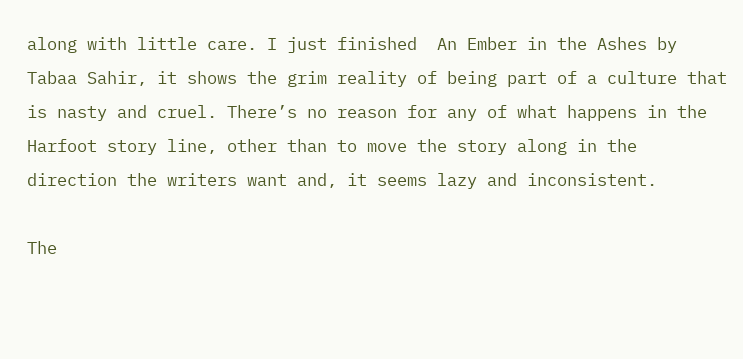along with little care. I just finished  An Ember in the Ashes by Tabaa Sahir, it shows the grim reality of being part of a culture that is nasty and cruel. There’s no reason for any of what happens in the Harfoot story line, other than to move the story along in the direction the writers want and, it seems lazy and inconsistent.

The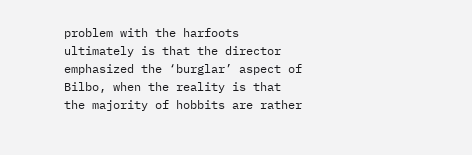problem with the harfoots ultimately is that the director emphasized the ‘burglar’ aspect of Bilbo, when the reality is that the majority of hobbits are rather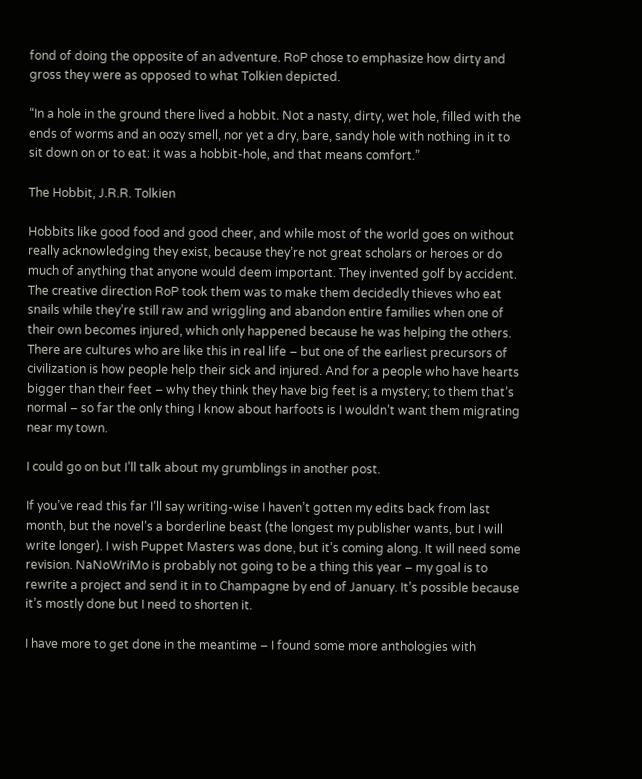fond of doing the opposite of an adventure. RoP chose to emphasize how dirty and gross they were as opposed to what Tolkien depicted.

“In a hole in the ground there lived a hobbit. Not a nasty, dirty, wet hole, filled with the ends of worms and an oozy smell, nor yet a dry, bare, sandy hole with nothing in it to sit down on or to eat: it was a hobbit-hole, and that means comfort.”

The Hobbit, J.R.R. Tolkien

Hobbits like good food and good cheer, and while most of the world goes on without really acknowledging they exist, because they’re not great scholars or heroes or do much of anything that anyone would deem important. They invented golf by accident. The creative direction RoP took them was to make them decidedly thieves who eat snails while they’re still raw and wriggling and abandon entire families when one of their own becomes injured, which only happened because he was helping the others. There are cultures who are like this in real life – but one of the earliest precursors of civilization is how people help their sick and injured. And for a people who have hearts bigger than their feet – why they think they have big feet is a mystery; to them that’s normal – so far the only thing I know about harfoots is I wouldn’t want them migrating near my town.

I could go on but I’ll talk about my grumblings in another post.

If you’ve read this far I’ll say writing-wise I haven’t gotten my edits back from last month, but the novel’s a borderline beast (the longest my publisher wants, but I will write longer). I wish Puppet Masters was done, but it’s coming along. It will need some revision. NaNoWriMo is probably not going to be a thing this year – my goal is to rewrite a project and send it in to Champagne by end of January. It’s possible because it’s mostly done but I need to shorten it.

I have more to get done in the meantime – I found some more anthologies with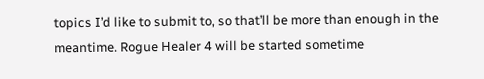topics I’d like to submit to, so that’ll be more than enough in the meantime. Rogue Healer 4 will be started sometime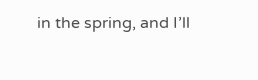in the spring, and I’ll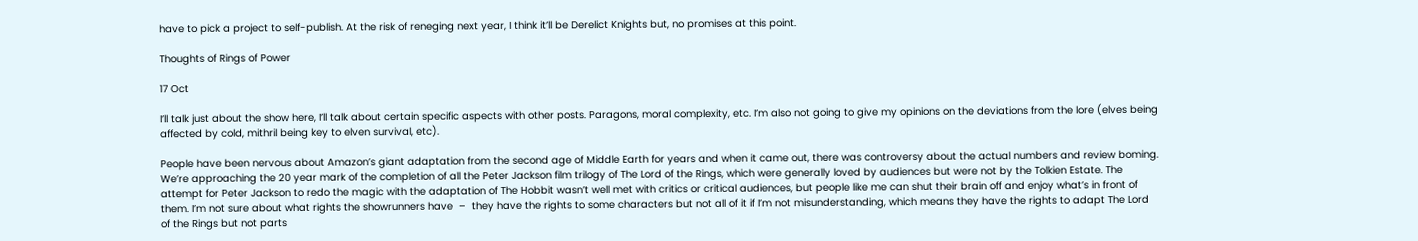have to pick a project to self-publish. At the risk of reneging next year, I think it’ll be Derelict Knights but, no promises at this point.

Thoughts of Rings of Power

17 Oct

I’ll talk just about the show here, I’ll talk about certain specific aspects with other posts. Paragons, moral complexity, etc. I’m also not going to give my opinions on the deviations from the lore (elves being affected by cold, mithril being key to elven survival, etc).

People have been nervous about Amazon’s giant adaptation from the second age of Middle Earth for years and when it came out, there was controversy about the actual numbers and review boming. We’re approaching the 20 year mark of the completion of all the Peter Jackson film trilogy of The Lord of the Rings, which were generally loved by audiences but were not by the Tolkien Estate. The attempt for Peter Jackson to redo the magic with the adaptation of The Hobbit wasn’t well met with critics or critical audiences, but people like me can shut their brain off and enjoy what’s in front of them. I’m not sure about what rights the showrunners have  –  they have the rights to some characters but not all of it if I’m not misunderstanding, which means they have the rights to adapt The Lord of the Rings but not parts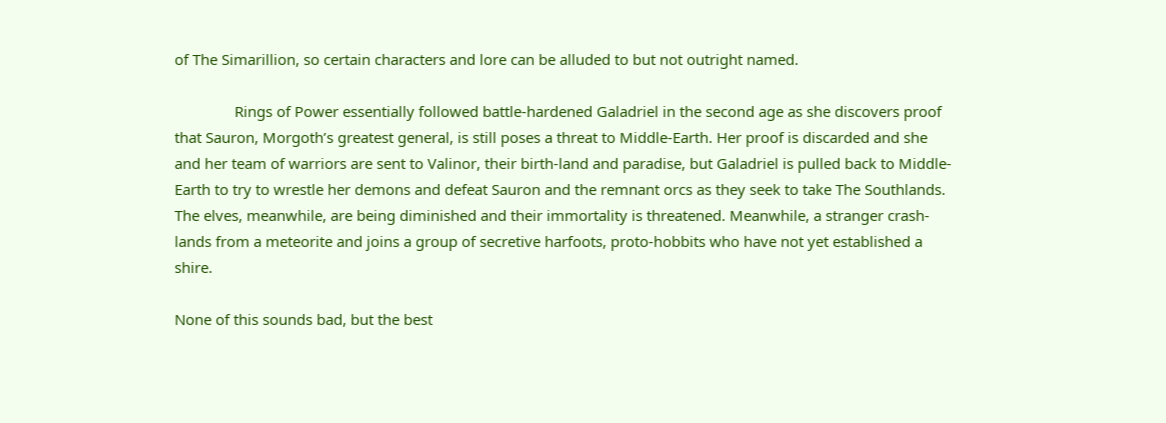of The Simarillion, so certain characters and lore can be alluded to but not outright named.

               Rings of Power essentially followed battle-hardened Galadriel in the second age as she discovers proof that Sauron, Morgoth’s greatest general, is still poses a threat to Middle-Earth. Her proof is discarded and she and her team of warriors are sent to Valinor, their birth-land and paradise, but Galadriel is pulled back to Middle-Earth to try to wrestle her demons and defeat Sauron and the remnant orcs as they seek to take The Southlands. The elves, meanwhile, are being diminished and their immortality is threatened. Meanwhile, a stranger crash-lands from a meteorite and joins a group of secretive harfoots, proto-hobbits who have not yet established a shire.

None of this sounds bad, but the best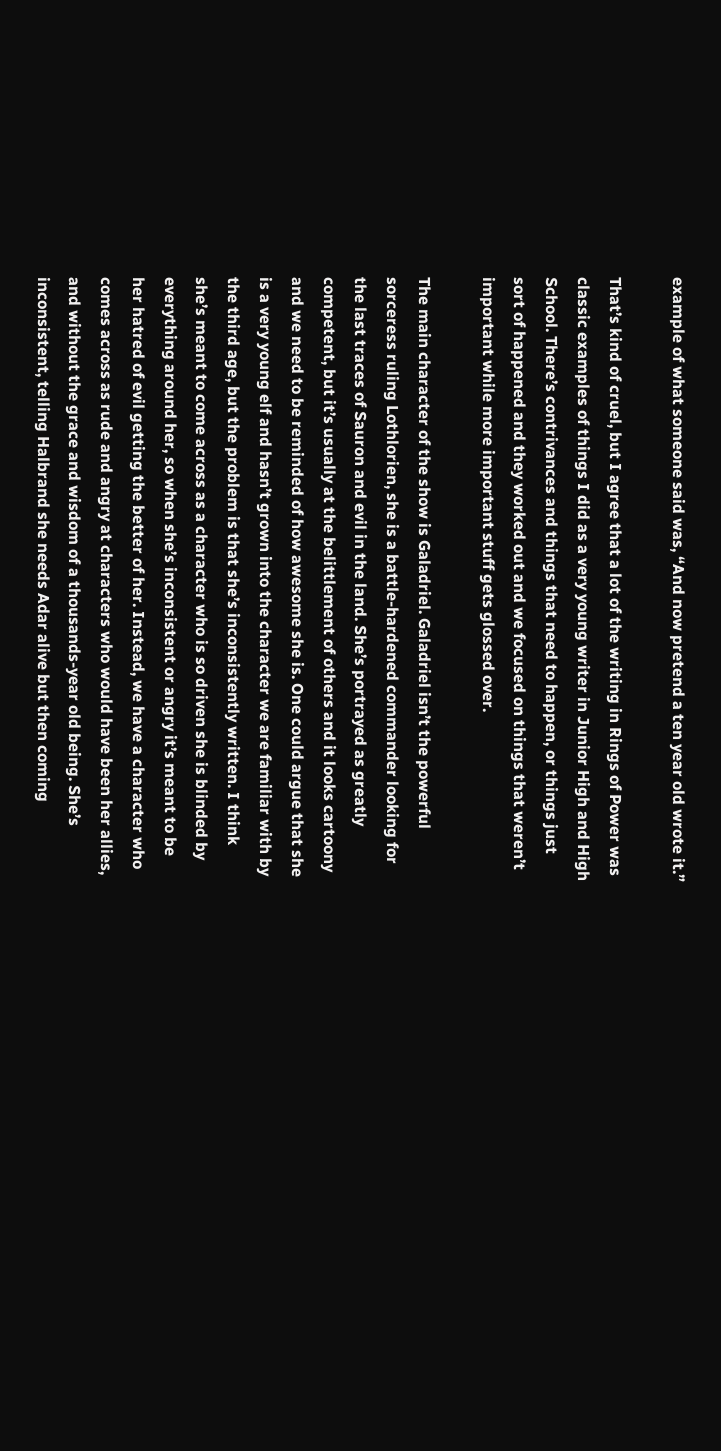example of what someone said was, “And now pretend a ten year old wrote it.”

That’s kind of cruel, but I agree that a lot of the writing in Rings of Power was classic examples of things I did as a very young writer in Junior High and High School. There’s contrivances and things that need to happen, or things just sort of happened and they worked out and we focused on things that weren’t important while more important stuff gets glossed over.

The main character of the show is Galadriel. Galadriel isn’t the powerful sorceress ruling Lothlorien, she is a battle-hardened commander looking for the last traces of Sauron and evil in the land. She’s portrayed as greatly competent, but it’s usually at the belittlement of others and it looks cartoony and we need to be reminded of how awesome she is. One could argue that she is a very young elf and hasn’t grown into the character we are familiar with by the third age, but the problem is that she’s inconsistently written. I think she’s meant to come across as a character who is so driven she is blinded by everything around her, so when she’s inconsistent or angry it’s meant to be her hatred of evil getting the better of her. Instead, we have a character who comes across as rude and angry at characters who would have been her allies, and without the grace and wisdom of a thousands-year old being. She’s inconsistent, telling Halbrand she needs Adar alive but then coming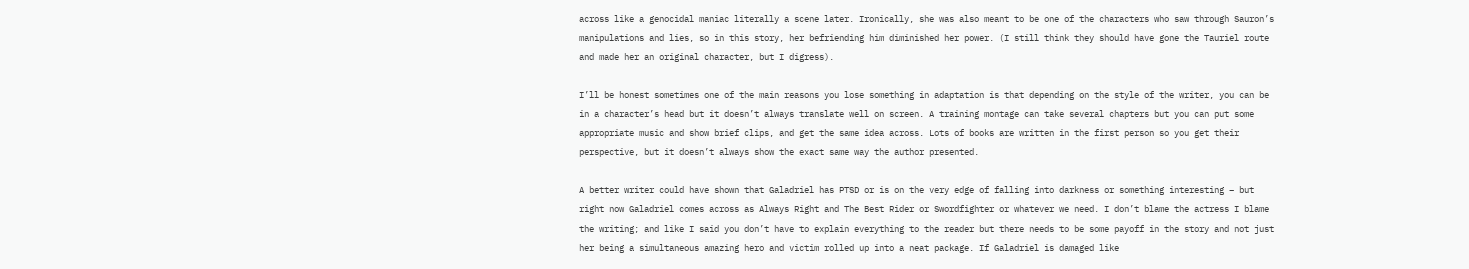across like a genocidal maniac literally a scene later. Ironically, she was also meant to be one of the characters who saw through Sauron’s manipulations and lies, so in this story, her befriending him diminished her power. (I still think they should have gone the Tauriel route and made her an original character, but I digress).

I’ll be honest sometimes one of the main reasons you lose something in adaptation is that depending on the style of the writer, you can be in a character’s head but it doesn’t always translate well on screen. A training montage can take several chapters but you can put some appropriate music and show brief clips, and get the same idea across. Lots of books are written in the first person so you get their perspective, but it doesn’t always show the exact same way the author presented.

A better writer could have shown that Galadriel has PTSD or is on the very edge of falling into darkness or something interesting – but right now Galadriel comes across as Always Right and The Best Rider or Swordfighter or whatever we need. I don’t blame the actress I blame the writing; and like I said you don’t have to explain everything to the reader but there needs to be some payoff in the story and not just her being a simultaneous amazing hero and victim rolled up into a neat package. If Galadriel is damaged like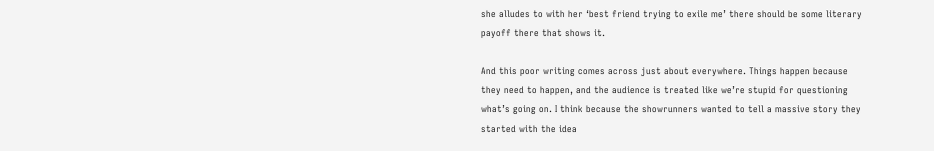she alludes to with her ‘best friend trying to exile me’ there should be some literary payoff there that shows it.

And this poor writing comes across just about everywhere. Things happen because they need to happen, and the audience is treated like we’re stupid for questioning what’s going on. I think because the showrunners wanted to tell a massive story they started with the idea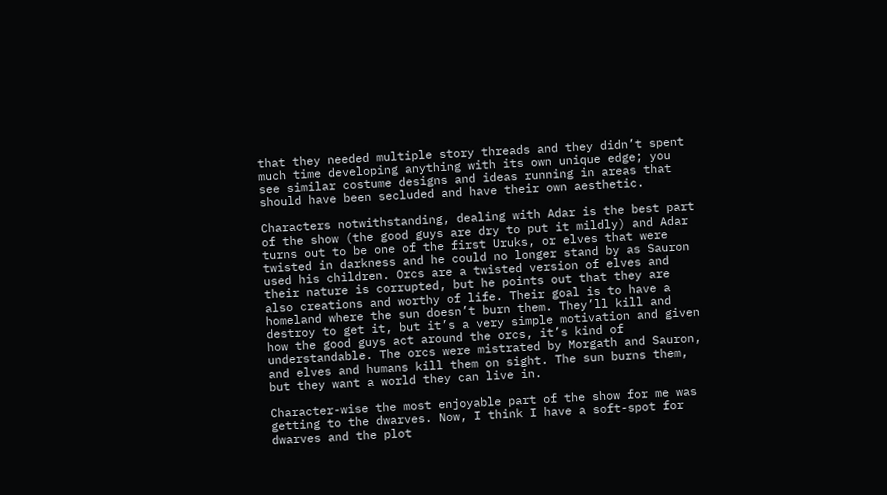that they needed multiple story threads and they didn’t spent much time developing anything with its own unique edge; you see similar costume designs and ideas running in areas that should have been secluded and have their own aesthetic.

Characters notwithstanding, dealing with Adar is the best part of the show (the good guys are dry to put it mildly) and Adar turns out to be one of the first Uruks, or elves that were twisted in darkness and he could no longer stand by as Sauron used his children. Orcs are a twisted version of elves and their nature is corrupted, but he points out that they are also creations and worthy of life. Their goal is to have a homeland where the sun doesn’t burn them. They’ll kill and destroy to get it, but it’s a very simple motivation and given how the good guys act around the orcs, it’s kind of understandable. The orcs were mistrated by Morgath and Sauron, and elves and humans kill them on sight. The sun burns them, but they want a world they can live in.

Character-wise the most enjoyable part of the show for me was getting to the dwarves. Now, I think I have a soft-spot for dwarves and the plot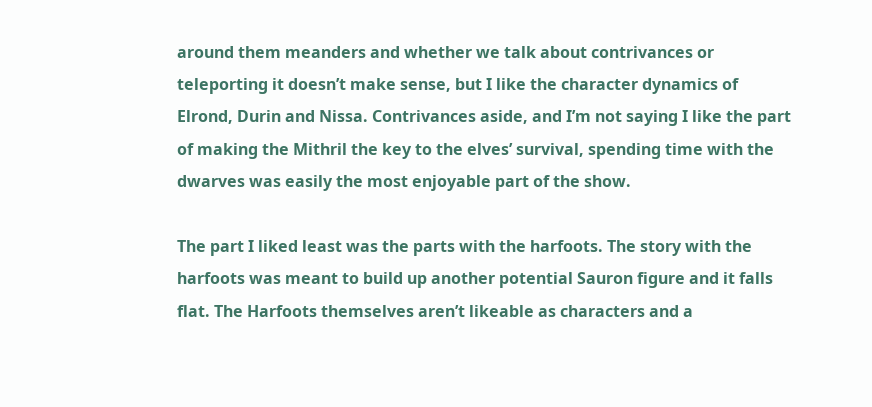around them meanders and whether we talk about contrivances or teleporting it doesn’t make sense, but I like the character dynamics of Elrond, Durin and Nissa. Contrivances aside, and I’m not saying I like the part of making the Mithril the key to the elves’ survival, spending time with the dwarves was easily the most enjoyable part of the show.

The part I liked least was the parts with the harfoots. The story with the harfoots was meant to build up another potential Sauron figure and it falls flat. The Harfoots themselves aren’t likeable as characters and a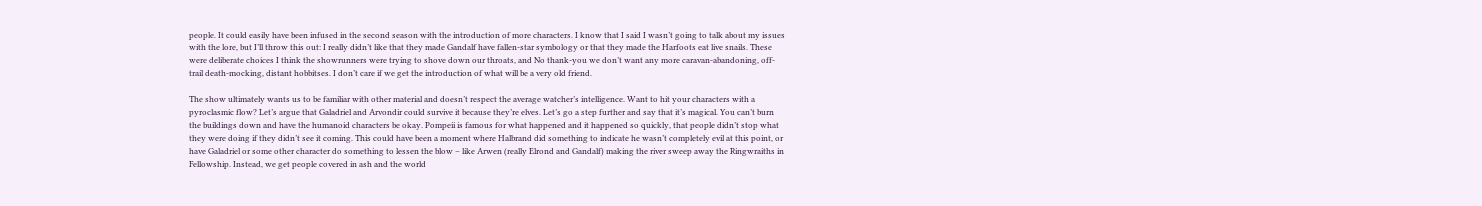people. It could easily have been infused in the second season with the introduction of more characters. I know that I said I wasn’t going to talk about my issues with the lore, but I’ll throw this out: I really didn’t like that they made Gandalf have fallen-star symbology or that they made the Harfoots eat live snails. These were deliberate choices I think the showrunners were trying to shove down our throats, and No thank-you we don’t want any more caravan-abandoning, off-trail death-mocking, distant hobbitses. I don’t care if we get the introduction of what will be a very old friend.

The show ultimately wants us to be familiar with other material and doesn’t respect the average watcher’s intelligence. Want to hit your characters with a pyroclasmic flow? Let’s argue that Galadriel and Arvondir could survive it because they’re elves. Let’s go a step further and say that it’s magical. You can’t burn the buildings down and have the humanoid characters be okay. Pompeii is famous for what happened and it happened so quickly, that people didn’t stop what they were doing if they didn’t see it coming. This could have been a moment where Halbrand did something to indicate he wasn’t completely evil at this point, or have Galadriel or some other character do something to lessen the blow – like Arwen (really Elrond and Gandalf) making the river sweep away the Ringwraiths in Fellowship. Instead, we get people covered in ash and the world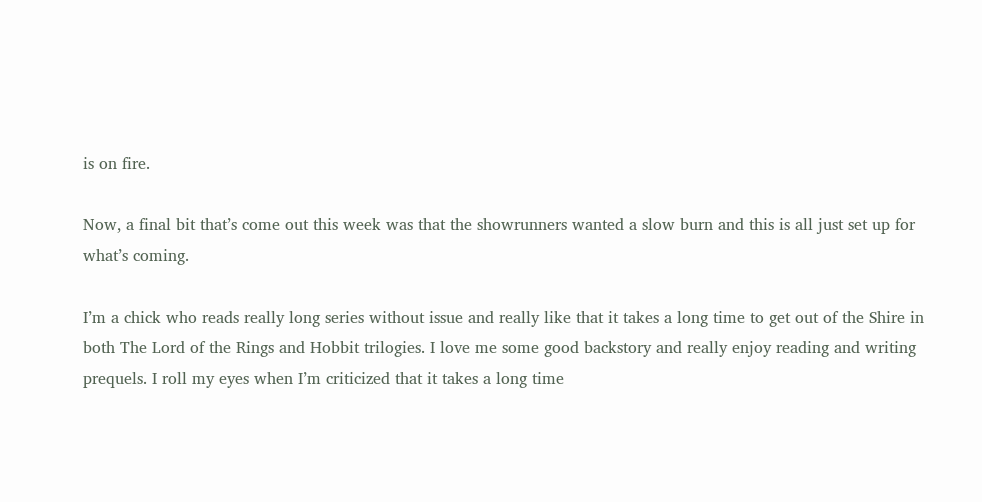is on fire.

Now, a final bit that’s come out this week was that the showrunners wanted a slow burn and this is all just set up for what’s coming.

I’m a chick who reads really long series without issue and really like that it takes a long time to get out of the Shire in both The Lord of the Rings and Hobbit trilogies. I love me some good backstory and really enjoy reading and writing prequels. I roll my eyes when I’m criticized that it takes a long time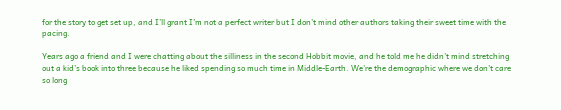for the story to get set up, and I’ll grant I’m not a perfect writer but I don’t mind other authors taking their sweet time with the pacing.

Years ago a friend and I were chatting about the silliness in the second Hobbit movie, and he told me he didn’t mind stretching out a kid’s book into three because he liked spending so much time in Middle-Earth. We’re the demographic where we don’t care so long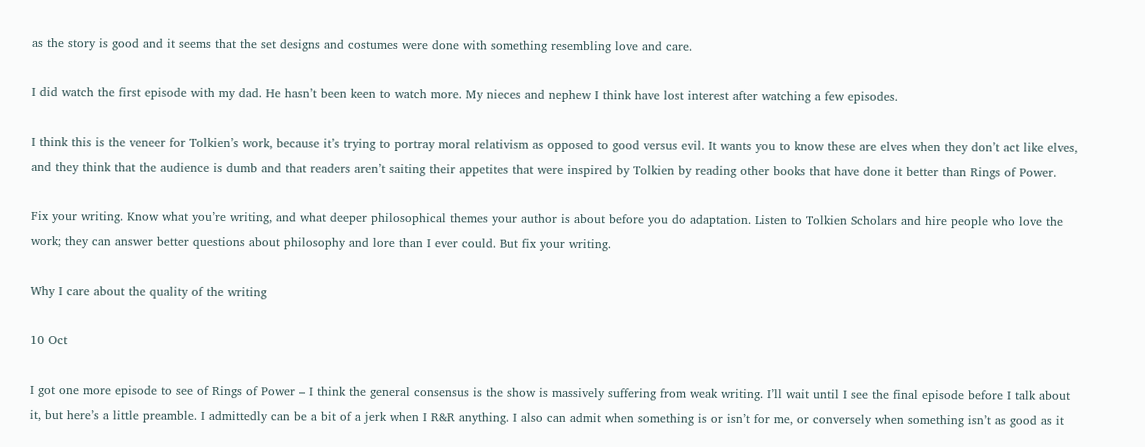as the story is good and it seems that the set designs and costumes were done with something resembling love and care.

I did watch the first episode with my dad. He hasn’t been keen to watch more. My nieces and nephew I think have lost interest after watching a few episodes.

I think this is the veneer for Tolkien’s work, because it’s trying to portray moral relativism as opposed to good versus evil. It wants you to know these are elves when they don’t act like elves, and they think that the audience is dumb and that readers aren’t saiting their appetites that were inspired by Tolkien by reading other books that have done it better than Rings of Power.

Fix your writing. Know what you’re writing, and what deeper philosophical themes your author is about before you do adaptation. Listen to Tolkien Scholars and hire people who love the work; they can answer better questions about philosophy and lore than I ever could. But fix your writing.

Why I care about the quality of the writing

10 Oct

I got one more episode to see of Rings of Power – I think the general consensus is the show is massively suffering from weak writing. I’ll wait until I see the final episode before I talk about it, but here’s a little preamble. I admittedly can be a bit of a jerk when I R&R anything. I also can admit when something is or isn’t for me, or conversely when something isn’t as good as it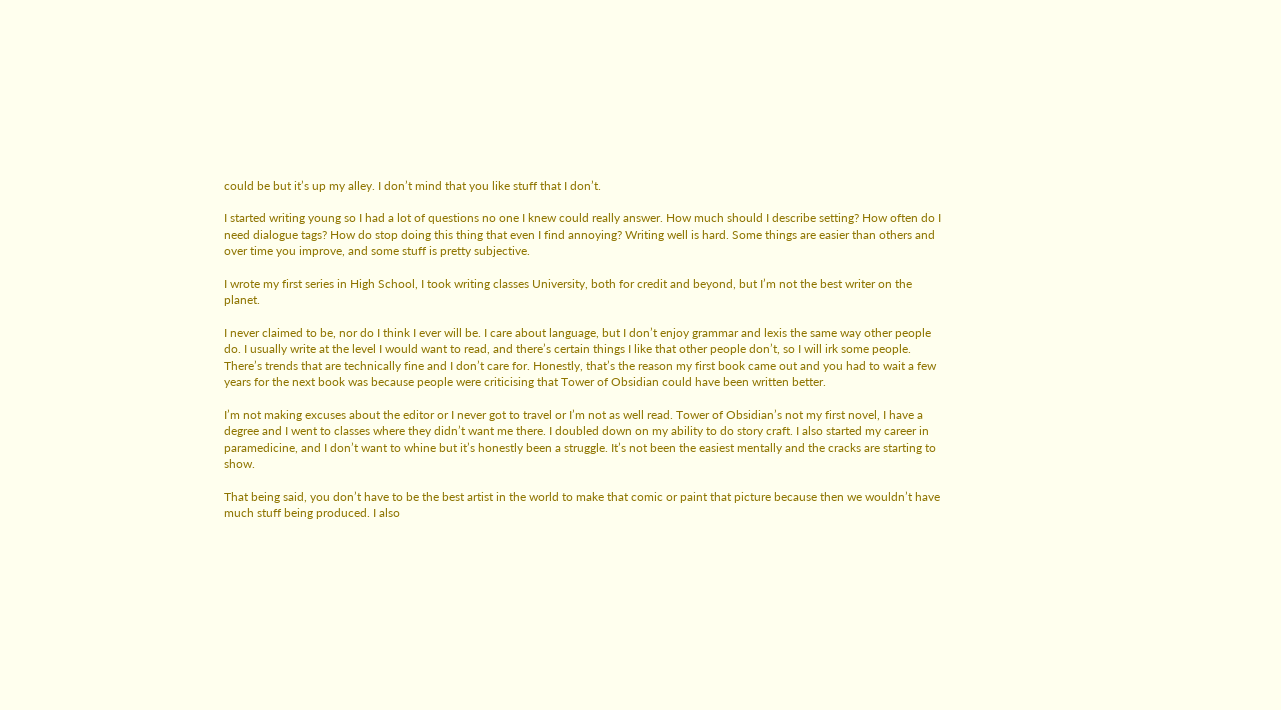could be but it’s up my alley. I don’t mind that you like stuff that I don’t.

I started writing young so I had a lot of questions no one I knew could really answer. How much should I describe setting? How often do I need dialogue tags? How do stop doing this thing that even I find annoying? Writing well is hard. Some things are easier than others and over time you improve, and some stuff is pretty subjective.

I wrote my first series in High School, I took writing classes University, both for credit and beyond, but I’m not the best writer on the planet.

I never claimed to be, nor do I think I ever will be. I care about language, but I don’t enjoy grammar and lexis the same way other people do. I usually write at the level I would want to read, and there’s certain things I like that other people don’t, so I will irk some people. There’s trends that are technically fine and I don’t care for. Honestly, that’s the reason my first book came out and you had to wait a few years for the next book was because people were criticising that Tower of Obsidian could have been written better.

I’m not making excuses about the editor or I never got to travel or I’m not as well read. Tower of Obsidian’s not my first novel, I have a degree and I went to classes where they didn’t want me there. I doubled down on my ability to do story craft. I also started my career in paramedicine, and I don’t want to whine but it’s honestly been a struggle. It’s not been the easiest mentally and the cracks are starting to show.

That being said, you don’t have to be the best artist in the world to make that comic or paint that picture because then we wouldn’t have much stuff being produced. I also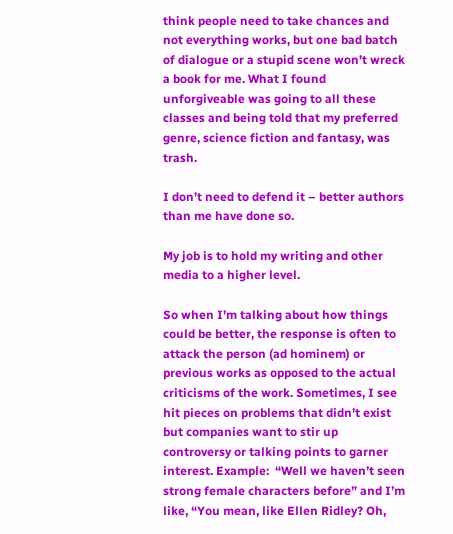think people need to take chances and not everything works, but one bad batch of dialogue or a stupid scene won’t wreck a book for me. What I found unforgiveable was going to all these classes and being told that my preferred genre, science fiction and fantasy, was trash.

I don’t need to defend it – better authors than me have done so.

My job is to hold my writing and other media to a higher level.

So when I’m talking about how things could be better, the response is often to attack the person (ad hominem) or previous works as opposed to the actual criticisms of the work. Sometimes, I see hit pieces on problems that didn’t exist but companies want to stir up controversy or talking points to garner interest. Example:  “Well we haven’t seen strong female characters before” and I’m like, “You mean, like Ellen Ridley? Oh,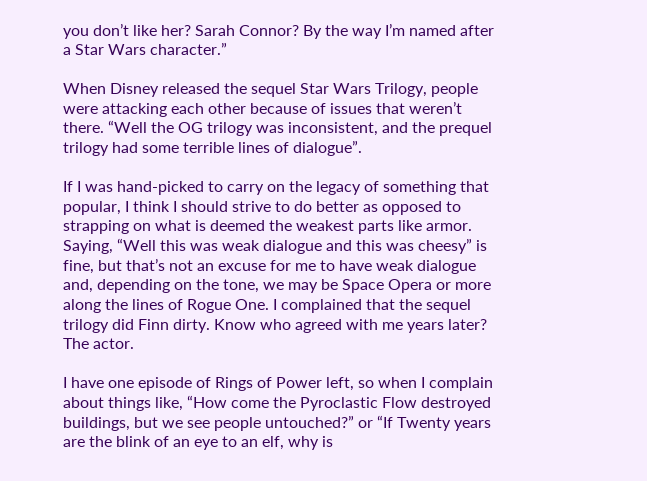you don’t like her? Sarah Connor? By the way I’m named after a Star Wars character.”

When Disney released the sequel Star Wars Trilogy, people were attacking each other because of issues that weren’t there. “Well the OG trilogy was inconsistent, and the prequel trilogy had some terrible lines of dialogue”.

If I was hand-picked to carry on the legacy of something that popular, I think I should strive to do better as opposed to strapping on what is deemed the weakest parts like armor. Saying, “Well this was weak dialogue and this was cheesy” is fine, but that’s not an excuse for me to have weak dialogue and, depending on the tone, we may be Space Opera or more along the lines of Rogue One. I complained that the sequel trilogy did Finn dirty. Know who agreed with me years later? The actor.

I have one episode of Rings of Power left, so when I complain about things like, “How come the Pyroclastic Flow destroyed buildings, but we see people untouched?” or “If Twenty years are the blink of an eye to an elf, why is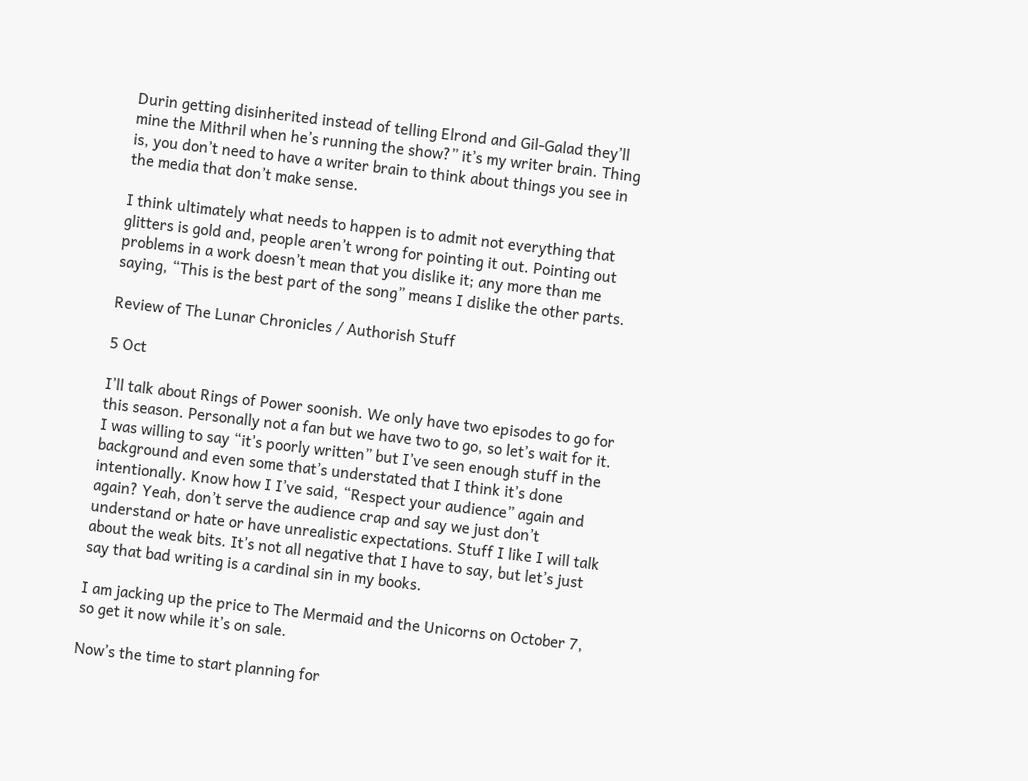Durin getting disinherited instead of telling Elrond and Gil-Galad they’ll mine the Mithril when he’s running the show?” it’s my writer brain. Thing is, you don’t need to have a writer brain to think about things you see in the media that don’t make sense.

I think ultimately what needs to happen is to admit not everything that glitters is gold and, people aren’t wrong for pointing it out. Pointing out problems in a work doesn’t mean that you dislike it; any more than me saying, “This is the best part of the song” means I dislike the other parts.

Review of The Lunar Chronicles / Authorish Stuff

5 Oct

I’ll talk about Rings of Power soonish. We only have two episodes to go for this season. Personally not a fan but we have two to go, so let’s wait for it. I was willing to say “it’s poorly written” but I’ve seen enough stuff in the background and even some that’s understated that I think it’s done intentionally. Know how I I’ve said, “Respect your audience” again and again? Yeah, don’t serve the audience crap and say we just don’t understand or hate or have unrealistic expectations. Stuff I like I will talk about the weak bits. It’s not all negative that I have to say, but let’s just say that bad writing is a cardinal sin in my books.

I am jacking up the price to The Mermaid and the Unicorns on October 7, so get it now while it’s on sale.

Now’s the time to start planning for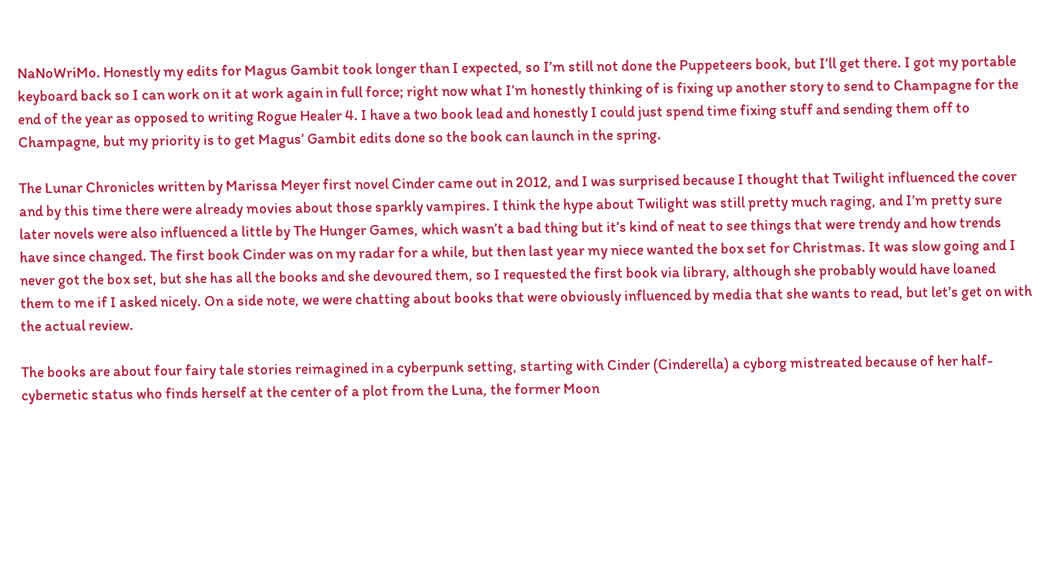NaNoWriMo. Honestly my edits for Magus Gambit took longer than I expected, so I’m still not done the Puppeteers book, but I’ll get there. I got my portable keyboard back so I can work on it at work again in full force; right now what I’m honestly thinking of is fixing up another story to send to Champagne for the end of the year as opposed to writing Rogue Healer 4. I have a two book lead and honestly I could just spend time fixing stuff and sending them off to Champagne, but my priority is to get Magus’ Gambit edits done so the book can launch in the spring.

The Lunar Chronicles written by Marissa Meyer first novel Cinder came out in 2012, and I was surprised because I thought that Twilight influenced the cover and by this time there were already movies about those sparkly vampires. I think the hype about Twilight was still pretty much raging, and I’m pretty sure later novels were also influenced a little by The Hunger Games, which wasn’t a bad thing but it’s kind of neat to see things that were trendy and how trends have since changed. The first book Cinder was on my radar for a while, but then last year my niece wanted the box set for Christmas. It was slow going and I never got the box set, but she has all the books and she devoured them, so I requested the first book via library, although she probably would have loaned them to me if I asked nicely. On a side note, we were chatting about books that were obviously influenced by media that she wants to read, but let’s get on with the actual review.

The books are about four fairy tale stories reimagined in a cyberpunk setting, starting with Cinder (Cinderella) a cyborg mistreated because of her half-cybernetic status who finds herself at the center of a plot from the Luna, the former Moon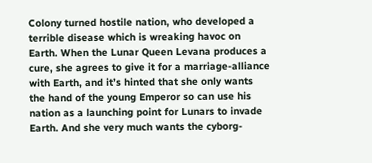Colony turned hostile nation, who developed a terrible disease which is wreaking havoc on Earth. When the Lunar Queen Levana produces a cure, she agrees to give it for a marriage-alliance with Earth, and it’s hinted that she only wants the hand of the young Emperor so can use his nation as a launching point for Lunars to invade Earth. And she very much wants the cyborg-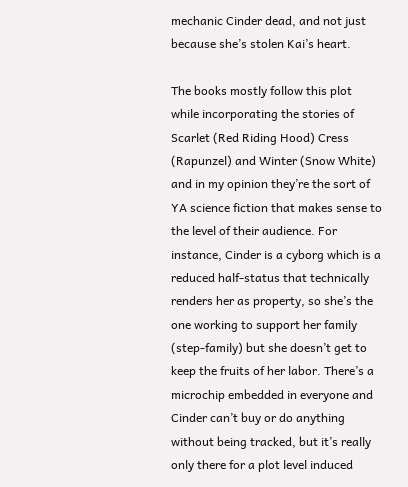mechanic Cinder dead, and not just because she’s stolen Kai’s heart.

The books mostly follow this plot while incorporating the stories of Scarlet (Red Riding Hood) Cress (Rapunzel) and Winter (Snow White) and in my opinion they’re the sort of YA science fiction that makes sense to the level of their audience. For instance, Cinder is a cyborg which is a reduced half-status that technically renders her as property, so she’s the one working to support her family (step-family) but she doesn’t get to keep the fruits of her labor. There’s a microchip embedded in everyone and Cinder can’t buy or do anything without being tracked, but it’s really only there for a plot level induced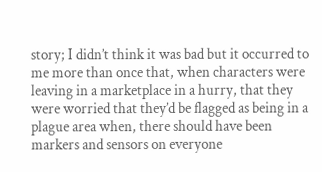story; I didn’t think it was bad but it occurred to me more than once that, when characters were leaving in a marketplace in a hurry, that they were worried that they’d be flagged as being in a plague area when, there should have been markers and sensors on everyone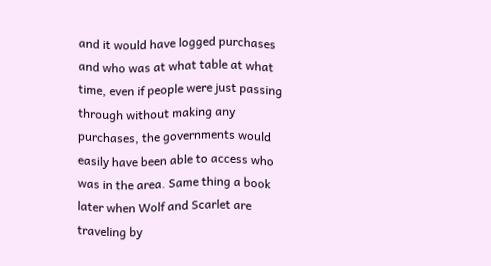and it would have logged purchases and who was at what table at what time, even if people were just passing through without making any purchases, the governments would easily have been able to access who was in the area. Same thing a book later when Wolf and Scarlet are traveling by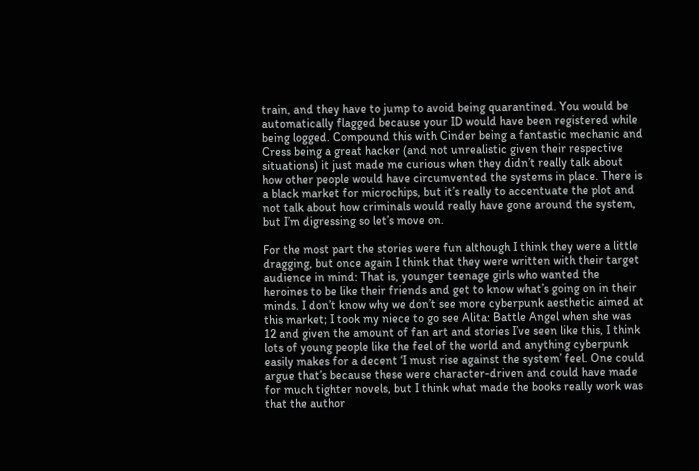train, and they have to jump to avoid being quarantined. You would be automatically flagged because your ID would have been registered while being logged. Compound this with Cinder being a fantastic mechanic and Cress being a great hacker (and not unrealistic given their respective situations) it just made me curious when they didn’t really talk about how other people would have circumvented the systems in place. There is a black market for microchips, but it’s really to accentuate the plot and not talk about how criminals would really have gone around the system, but I’m digressing so let’s move on.

For the most part the stories were fun although I think they were a little dragging, but once again I think that they were written with their target audience in mind: That is, younger teenage girls who wanted the heroines to be like their friends and get to know what’s going on in their minds. I don’t know why we don’t see more cyberpunk aesthetic aimed at this market; I took my niece to go see Alita: Battle Angel when she was 12 and given the amount of fan art and stories I’ve seen like this, I think lots of young people like the feel of the world and anything cyberpunk easily makes for a decent ‘I must rise against the system’ feel. One could argue that’s because these were character-driven and could have made for much tighter novels, but I think what made the books really work was that the author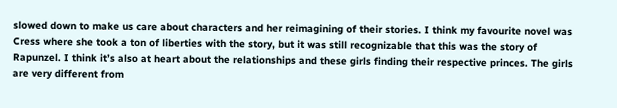slowed down to make us care about characters and her reimagining of their stories. I think my favourite novel was Cress where she took a ton of liberties with the story, but it was still recognizable that this was the story of Rapunzel. I think it’s also at heart about the relationships and these girls finding their respective princes. The girls are very different from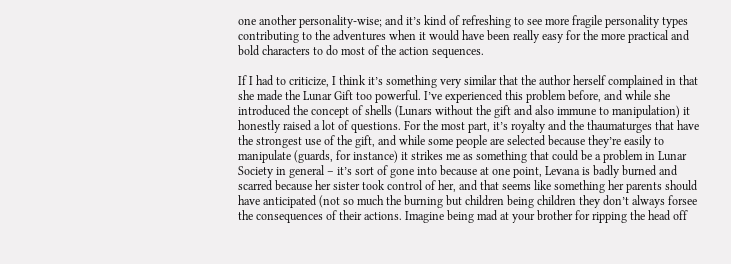one another personality-wise; and it’s kind of refreshing to see more fragile personality types contributing to the adventures when it would have been really easy for the more practical and bold characters to do most of the action sequences.

If I had to criticize, I think it’s something very similar that the author herself complained in that she made the Lunar Gift too powerful. I’ve experienced this problem before, and while she introduced the concept of shells (Lunars without the gift and also immune to manipulation) it honestly raised a lot of questions. For the most part, it’s royalty and the thaumaturges that have the strongest use of the gift, and while some people are selected because they’re easily to manipulate (guards, for instance) it strikes me as something that could be a problem in Lunar Society in general – it’s sort of gone into because at one point, Levana is badly burned and scarred because her sister took control of her, and that seems like something her parents should have anticipated (not so much the burning but children being children they don’t always forsee the consequences of their actions. Imagine being mad at your brother for ripping the head off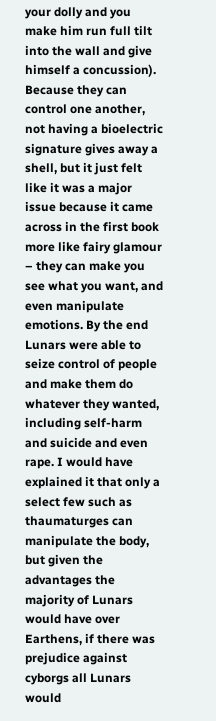your dolly and you make him run full tilt into the wall and give himself a concussion). Because they can control one another, not having a bioelectric signature gives away a shell, but it just felt like it was a major issue because it came across in the first book more like fairy glamour – they can make you see what you want, and even manipulate emotions. By the end Lunars were able to seize control of people and make them do whatever they wanted, including self-harm and suicide and even rape. I would have explained it that only a select few such as thaumaturges can manipulate the body, but given the advantages the majority of Lunars would have over Earthens, if there was prejudice against cyborgs all Lunars would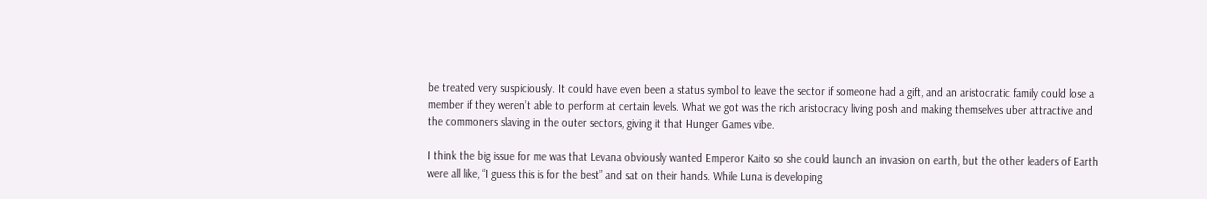be treated very suspiciously. It could have even been a status symbol to leave the sector if someone had a gift, and an aristocratic family could lose a member if they weren’t able to perform at certain levels. What we got was the rich aristocracy living posh and making themselves uber attractive and the commoners slaving in the outer sectors, giving it that Hunger Games vibe.

I think the big issue for me was that Levana obviously wanted Emperor Kaito so she could launch an invasion on earth, but the other leaders of Earth were all like, “I guess this is for the best” and sat on their hands. While Luna is developing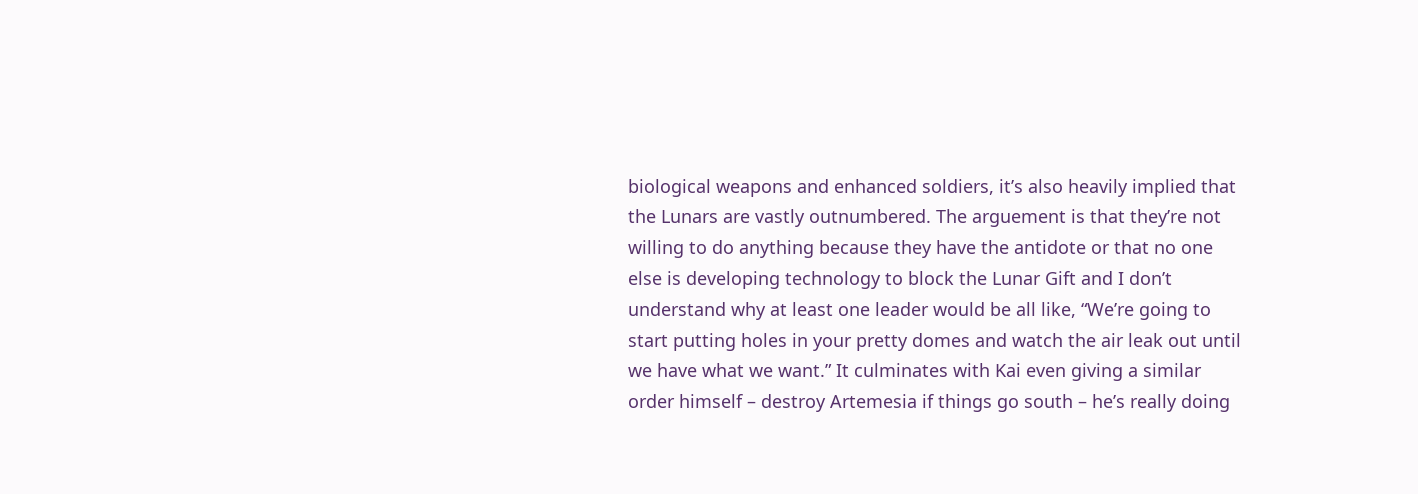biological weapons and enhanced soldiers, it’s also heavily implied that the Lunars are vastly outnumbered. The arguement is that they’re not willing to do anything because they have the antidote or that no one else is developing technology to block the Lunar Gift and I don’t understand why at least one leader would be all like, “We’re going to start putting holes in your pretty domes and watch the air leak out until we have what we want.” It culminates with Kai even giving a similar order himself – destroy Artemesia if things go south – he’s really doing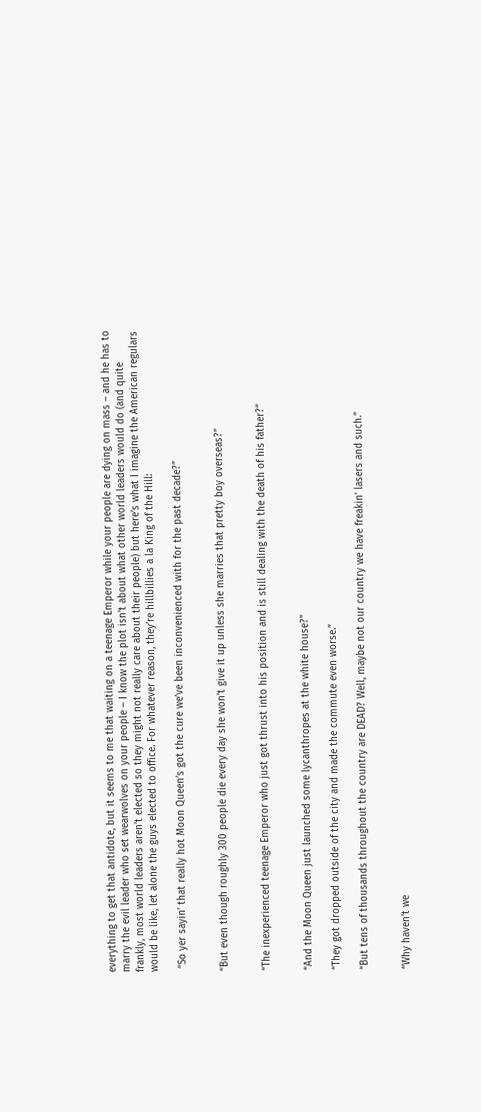everything to get that antidote, but it seems to me that waiting on a teenage Emperor while your people are dying on mass – and he has to marry the evil leader who set wearwolves on your people – I know the plot isn’t about what other world leaders would do (and quite frankly, most world leaders aren’t elected so they might not really care about their people) but here’s what I imagine the American regulars would be like, let alone the guys elected to office. For whatever reason, they’re hillbillies a la King of the Hill:

 “So yer sayin’ that really hot Moon Queen’s got the cure we’ve been inconvenienced with for the past decade?”


“But even though roughly 300 people die every day she won’t give it up unless she marries that pretty boy overseas?”


“The inexperienced teenage Emperor who just got thrust into his position and is still dealing with the death of his father?”


“And the Moon Queen just launched some lycanthropes at the white house?”

“They got dropped outside of the city and made the commute even worse.”

“But tens of thousands throughout the country are DEAD? Well, maybe not our country we have freakin’ lasers and such.”


“Why haven’t we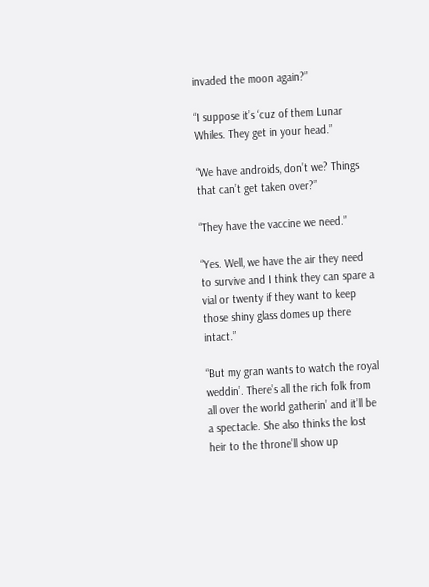invaded the moon again?”

“I suppose it’s ‘cuz of them Lunar Whiles. They get in your head.”

“We have androids, don’t we? Things that can’t get taken over?”

“They have the vaccine we need.”

“Yes. Well, we have the air they need to survive and I think they can spare a vial or twenty if they want to keep those shiny glass domes up there intact.”

“But my gran wants to watch the royal weddin’. There’s all the rich folk from all over the world gatherin’ and it’ll be a spectacle. She also thinks the lost heir to the throne’ll show up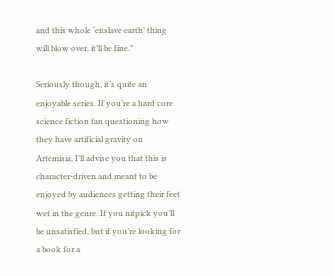and this whole ‘enslave earth’ thing will blow over, it’ll be fine.”

Seriously though, it’s quite an enjoyable series. If you’re a hard core science fiction fan questioning how they have artificial gravity on Artemisia, I’ll advise you that this is character-driven and meant to be enjoyed by audiences getting their feet wet in the genre. If you nitpick you’ll be unsatisfied, but if you’re looking for a book for a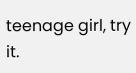teenage girl, try it.